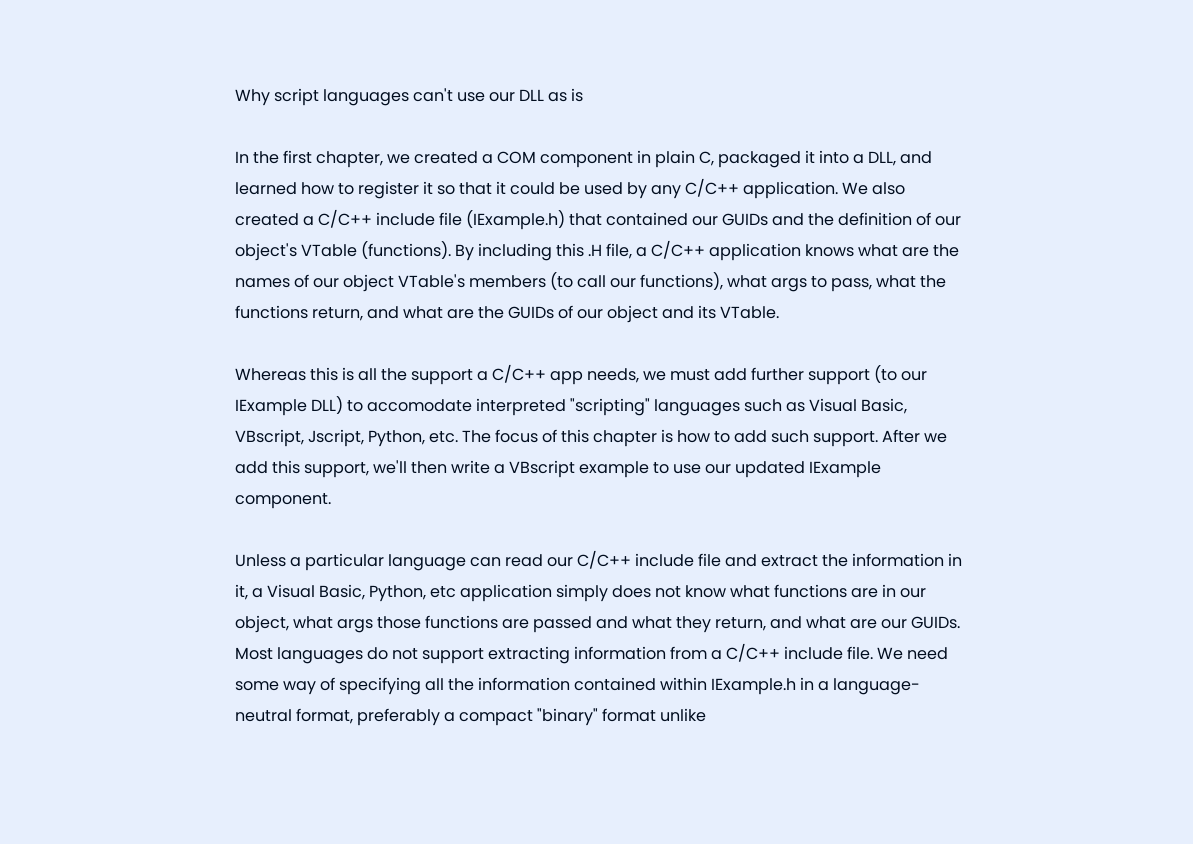Why script languages can't use our DLL as is

In the first chapter, we created a COM component in plain C, packaged it into a DLL, and learned how to register it so that it could be used by any C/C++ application. We also created a C/C++ include file (IExample.h) that contained our GUIDs and the definition of our object's VTable (functions). By including this .H file, a C/C++ application knows what are the names of our object VTable's members (to call our functions), what args to pass, what the functions return, and what are the GUIDs of our object and its VTable.

Whereas this is all the support a C/C++ app needs, we must add further support (to our IExample DLL) to accomodate interpreted "scripting" languages such as Visual Basic, VBscript, Jscript, Python, etc. The focus of this chapter is how to add such support. After we add this support, we'll then write a VBscript example to use our updated IExample component.

Unless a particular language can read our C/C++ include file and extract the information in it, a Visual Basic, Python, etc application simply does not know what functions are in our object, what args those functions are passed and what they return, and what are our GUIDs. Most languages do not support extracting information from a C/C++ include file. We need some way of specifying all the information contained within IExample.h in a language-neutral format, preferably a compact "binary" format unlike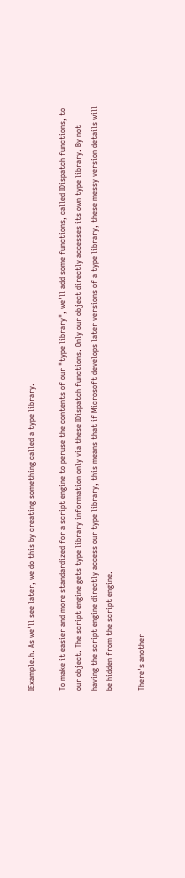IExample.h. As we'll see later, we do this by creating something called a type library.

To make it easier and more standardized for a script engine to peruse the contents of our "type library", we'll add some functions, called IDispatch functions, to our object. The script engine gets type library information only via these IDispatch functions. Only our object directly accesses its own type library. By not having the script engine directly access our type library, this means that if Microsoft develops later versions of a type library, these messy version details will be hidden from the script engine.

There's another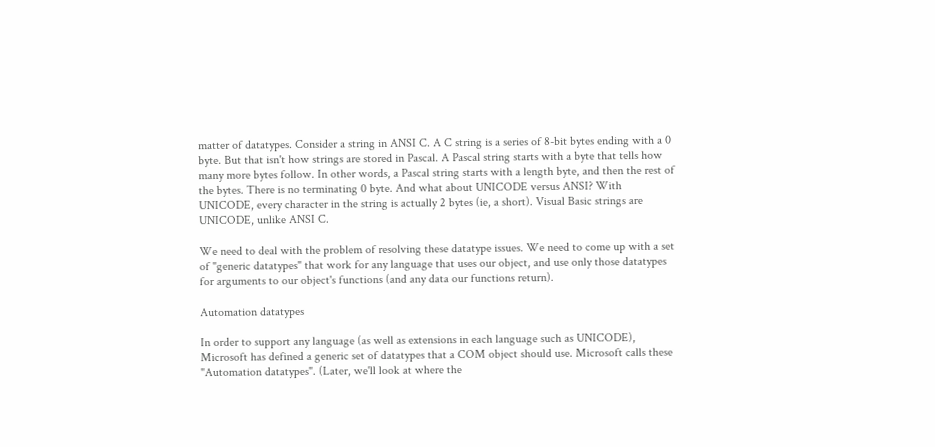matter of datatypes. Consider a string in ANSI C. A C string is a series of 8-bit bytes ending with a 0 byte. But that isn't how strings are stored in Pascal. A Pascal string starts with a byte that tells how many more bytes follow. In other words, a Pascal string starts with a length byte, and then the rest of the bytes. There is no terminating 0 byte. And what about UNICODE versus ANSI? With UNICODE, every character in the string is actually 2 bytes (ie, a short). Visual Basic strings are UNICODE, unlike ANSI C.

We need to deal with the problem of resolving these datatype issues. We need to come up with a set of "generic datatypes" that work for any language that uses our object, and use only those datatypes for arguments to our object's functions (and any data our functions return).

Automation datatypes

In order to support any language (as well as extensions in each language such as UNICODE), Microsoft has defined a generic set of datatypes that a COM object should use. Microsoft calls these "Automation datatypes". (Later, we'll look at where the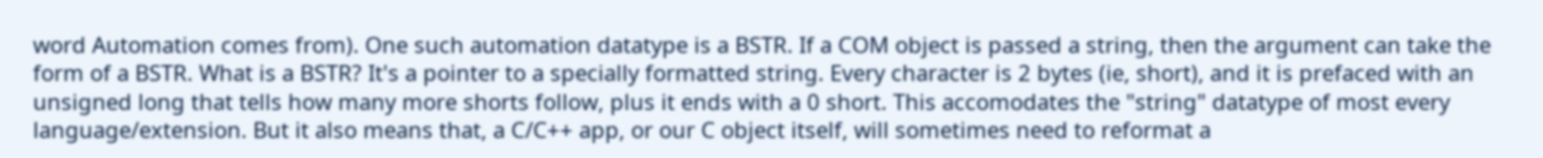word Automation comes from). One such automation datatype is a BSTR. If a COM object is passed a string, then the argument can take the form of a BSTR. What is a BSTR? It's a pointer to a specially formatted string. Every character is 2 bytes (ie, short), and it is prefaced with an unsigned long that tells how many more shorts follow, plus it ends with a 0 short. This accomodates the "string" datatype of most every language/extension. But it also means that, a C/C++ app, or our C object itself, will sometimes need to reformat a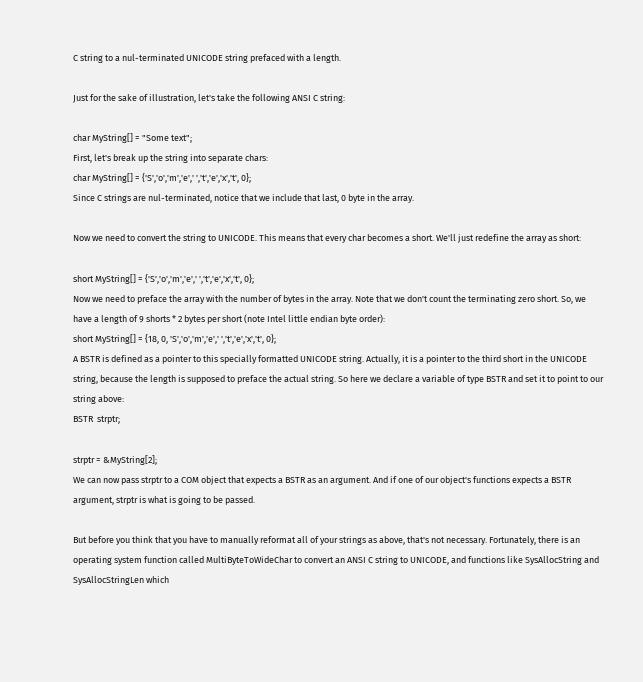C string to a nul-terminated UNICODE string prefaced with a length.

Just for the sake of illustration, let's take the following ANSI C string:

char MyString[] = "Some text";
First, let's break up the string into separate chars:
char MyString[] = {'S','o','m','e',' ','t','e','x','t', 0};
Since C strings are nul-terminated, notice that we include that last, 0 byte in the array.

Now we need to convert the string to UNICODE. This means that every char becomes a short. We'll just redefine the array as short:

short MyString[] = {'S','o','m','e',' ','t','e','x','t', 0};
Now we need to preface the array with the number of bytes in the array. Note that we don't count the terminating zero short. So, we have a length of 9 shorts * 2 bytes per short (note Intel little endian byte order):
short MyString[] = {18, 0, 'S','o','m','e',' ','t','e','x','t', 0};
A BSTR is defined as a pointer to this specially formatted UNICODE string. Actually, it is a pointer to the third short in the UNICODE string, because the length is supposed to preface the actual string. So here we declare a variable of type BSTR and set it to point to our string above:
BSTR  strptr;

strptr = &MyString[2];
We can now pass strptr to a COM object that expects a BSTR as an argument. And if one of our object's functions expects a BSTR argument, strptr is what is going to be passed.

But before you think that you have to manually reformat all of your strings as above, that's not necessary. Fortunately, there is an operating system function called MultiByteToWideChar to convert an ANSI C string to UNICODE, and functions like SysAllocString and SysAllocStringLen which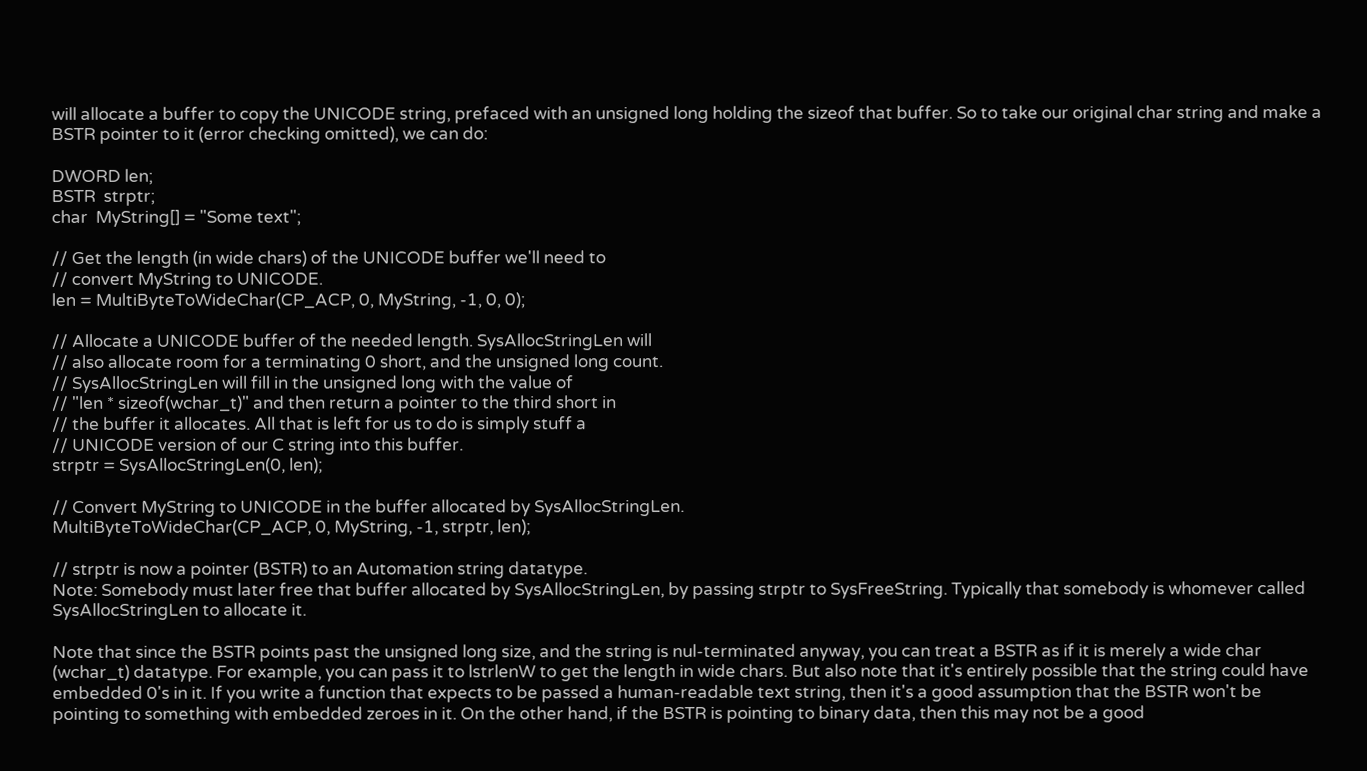will allocate a buffer to copy the UNICODE string, prefaced with an unsigned long holding the sizeof that buffer. So to take our original char string and make a BSTR pointer to it (error checking omitted), we can do:

DWORD len;
BSTR  strptr;
char  MyString[] = "Some text";

// Get the length (in wide chars) of the UNICODE buffer we'll need to
// convert MyString to UNICODE.
len = MultiByteToWideChar(CP_ACP, 0, MyString, -1, 0, 0);

// Allocate a UNICODE buffer of the needed length. SysAllocStringLen will
// also allocate room for a terminating 0 short, and the unsigned long count.
// SysAllocStringLen will fill in the unsigned long with the value of
// "len * sizeof(wchar_t)" and then return a pointer to the third short in
// the buffer it allocates. All that is left for us to do is simply stuff a
// UNICODE version of our C string into this buffer.
strptr = SysAllocStringLen(0, len);

// Convert MyString to UNICODE in the buffer allocated by SysAllocStringLen.
MultiByteToWideChar(CP_ACP, 0, MyString, -1, strptr, len);

// strptr is now a pointer (BSTR) to an Automation string datatype.
Note: Somebody must later free that buffer allocated by SysAllocStringLen, by passing strptr to SysFreeString. Typically that somebody is whomever called SysAllocStringLen to allocate it.

Note that since the BSTR points past the unsigned long size, and the string is nul-terminated anyway, you can treat a BSTR as if it is merely a wide char (wchar_t) datatype. For example, you can pass it to lstrlenW to get the length in wide chars. But also note that it's entirely possible that the string could have embedded 0's in it. If you write a function that expects to be passed a human-readable text string, then it's a good assumption that the BSTR won't be pointing to something with embedded zeroes in it. On the other hand, if the BSTR is pointing to binary data, then this may not be a good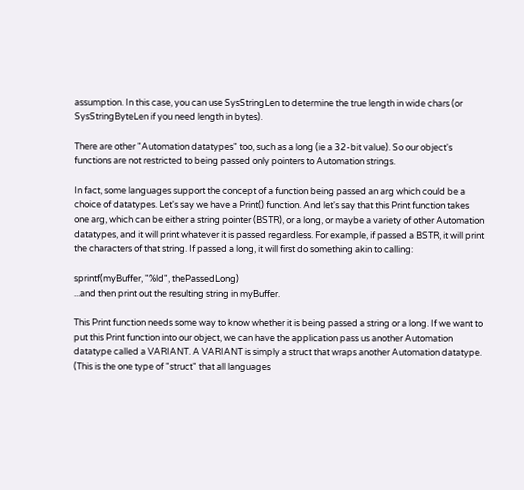assumption. In this case, you can use SysStringLen to determine the true length in wide chars (or SysStringByteLen if you need length in bytes).

There are other "Automation datatypes" too, such as a long (ie a 32-bit value). So our object's functions are not restricted to being passed only pointers to Automation strings.

In fact, some languages support the concept of a function being passed an arg which could be a choice of datatypes. Let's say we have a Print() function. And let's say that this Print function takes one arg, which can be either a string pointer (BSTR), or a long, or maybe a variety of other Automation datatypes, and it will print whatever it is passed regardless. For example, if passed a BSTR, it will print the characters of that string. If passed a long, it will first do something akin to calling:

sprintf(myBuffer, "%ld", thePassedLong)
...and then print out the resulting string in myBuffer.

This Print function needs some way to know whether it is being passed a string or a long. If we want to put this Print function into our object, we can have the application pass us another Automation datatype called a VARIANT. A VARIANT is simply a struct that wraps another Automation datatype. (This is the one type of "struct" that all languages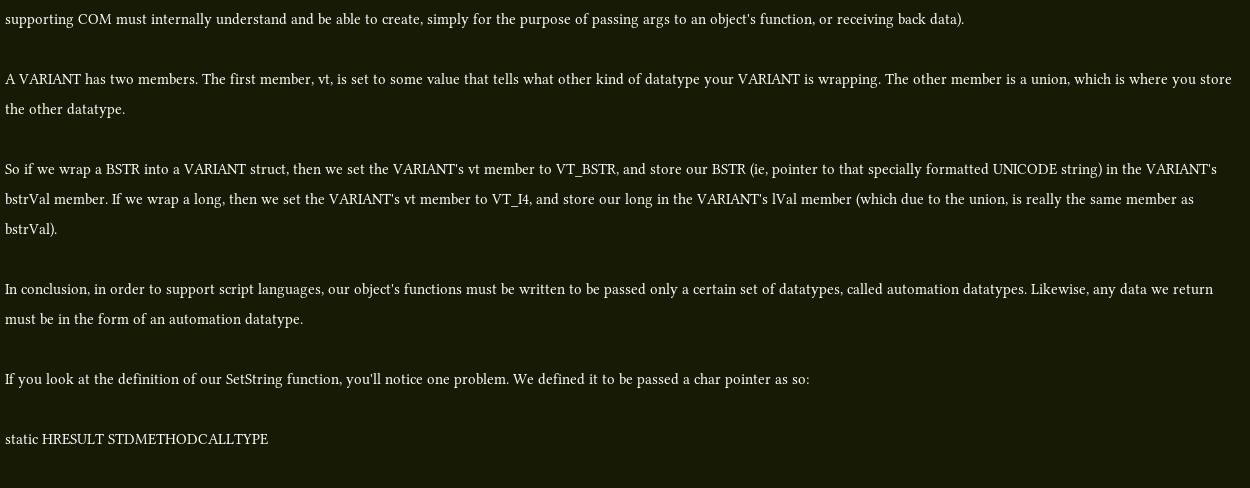supporting COM must internally understand and be able to create, simply for the purpose of passing args to an object's function, or receiving back data).

A VARIANT has two members. The first member, vt, is set to some value that tells what other kind of datatype your VARIANT is wrapping. The other member is a union, which is where you store the other datatype.

So if we wrap a BSTR into a VARIANT struct, then we set the VARIANT's vt member to VT_BSTR, and store our BSTR (ie, pointer to that specially formatted UNICODE string) in the VARIANT's bstrVal member. If we wrap a long, then we set the VARIANT's vt member to VT_I4, and store our long in the VARIANT's lVal member (which due to the union, is really the same member as bstrVal).

In conclusion, in order to support script languages, our object's functions must be written to be passed only a certain set of datatypes, called automation datatypes. Likewise, any data we return must be in the form of an automation datatype.

If you look at the definition of our SetString function, you'll notice one problem. We defined it to be passed a char pointer as so:

static HRESULT STDMETHODCALLTYPE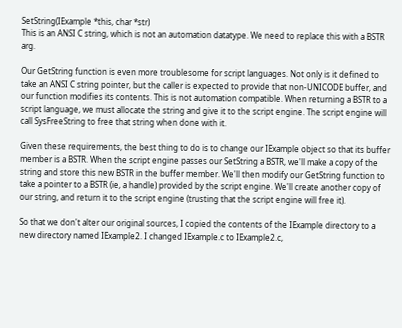SetString(IExample *this, char *str)
This is an ANSI C string, which is not an automation datatype. We need to replace this with a BSTR arg.

Our GetString function is even more troublesome for script languages. Not only is it defined to take an ANSI C string pointer, but the caller is expected to provide that non-UNICODE buffer, and our function modifies its contents. This is not automation compatible. When returning a BSTR to a script language, we must allocate the string and give it to the script engine. The script engine will call SysFreeString to free that string when done with it.

Given these requirements, the best thing to do is to change our IExample object so that its buffer member is a BSTR. When the script engine passes our SetString a BSTR, we'll make a copy of the string and store this new BSTR in the buffer member. We'll then modify our GetString function to take a pointer to a BSTR (ie, a handle) provided by the script engine. We'll create another copy of our string, and return it to the script engine (trusting that the script engine will free it).

So that we don't alter our original sources, I copied the contents of the IExample directory to a new directory named IExample2. I changed IExample.c to IExample2.c,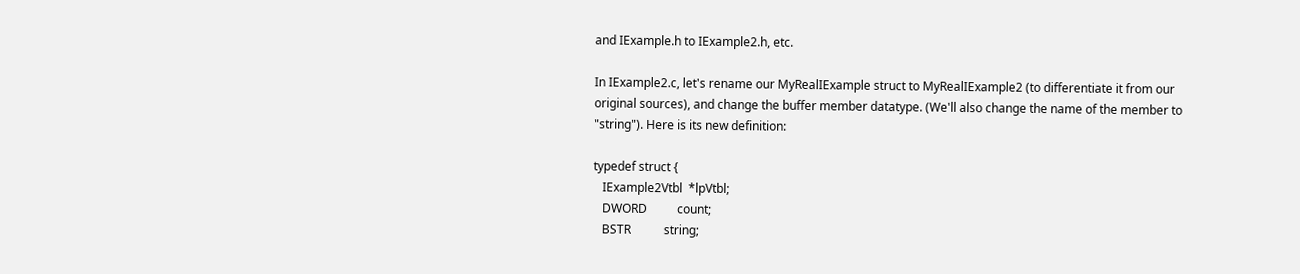and IExample.h to IExample2.h, etc.

In IExample2.c, let's rename our MyRealIExample struct to MyRealIExample2 (to differentiate it from our original sources), and change the buffer member datatype. (We'll also change the name of the member to "string"). Here is its new definition:

typedef struct {
   IExample2Vtbl  *lpVtbl;
   DWORD          count;
   BSTR           string;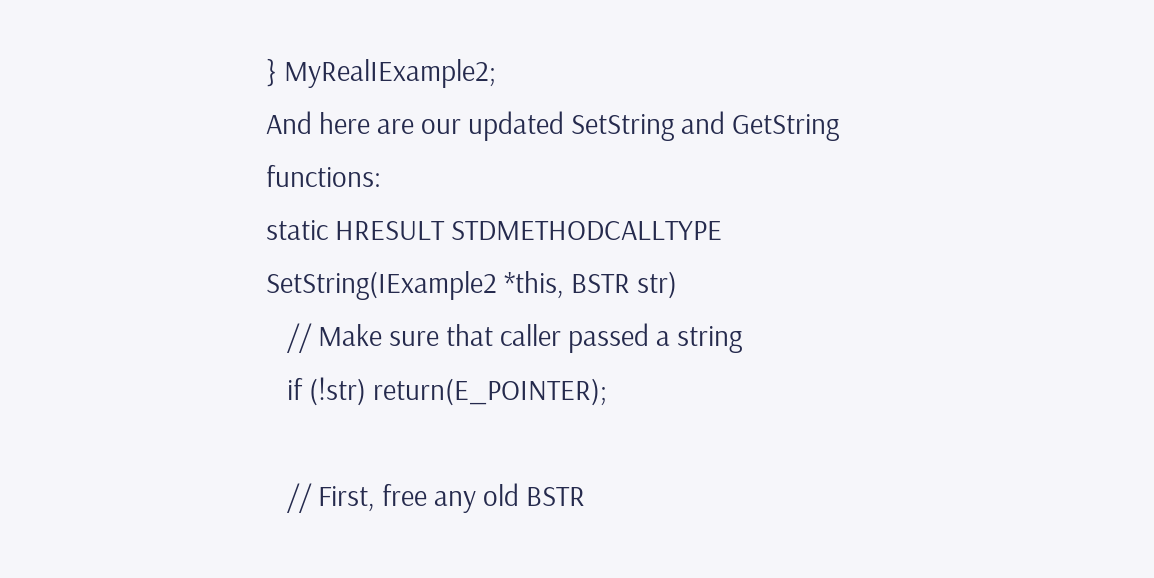} MyRealIExample2;
And here are our updated SetString and GetString functions:
static HRESULT STDMETHODCALLTYPE SetString(IExample2 *this, BSTR str)
   // Make sure that caller passed a string
   if (!str) return(E_POINTER);

   // First, free any old BSTR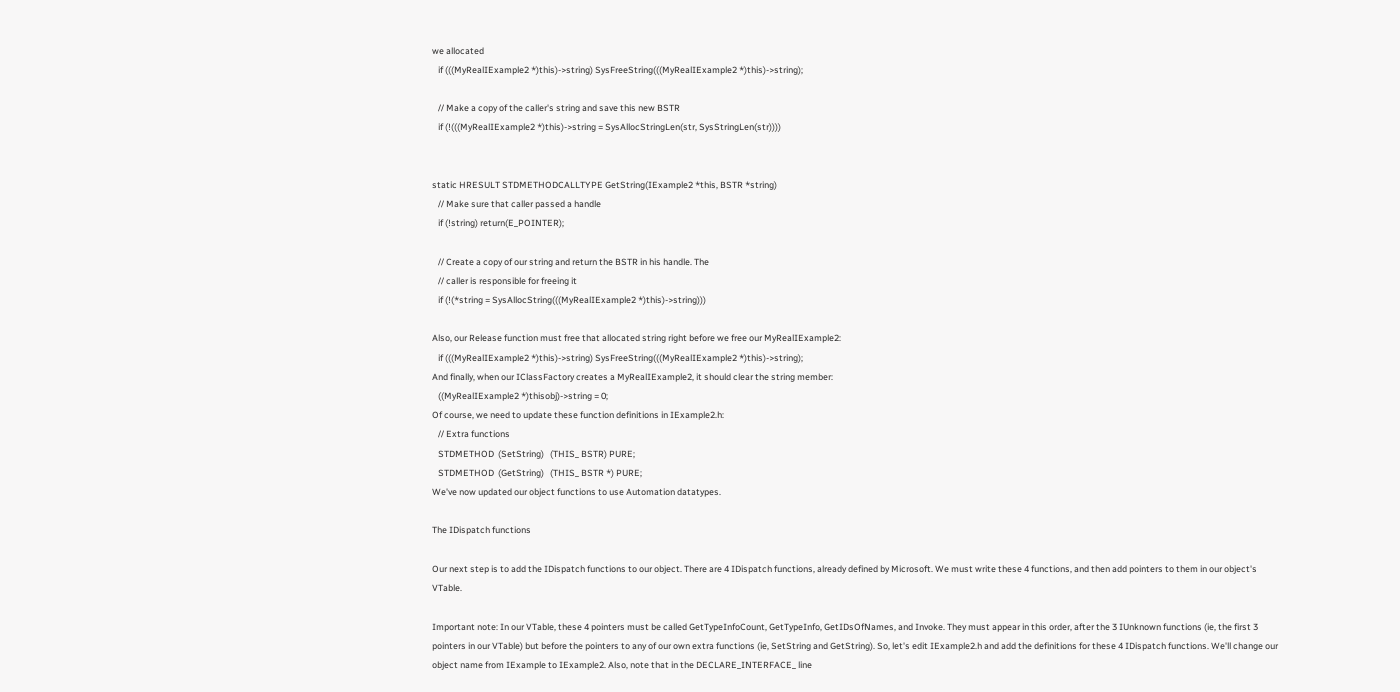we allocated
   if (((MyRealIExample2 *)this)->string) SysFreeString(((MyRealIExample2 *)this)->string);

   // Make a copy of the caller's string and save this new BSTR
   if (!(((MyRealIExample2 *)this)->string = SysAllocStringLen(str, SysStringLen(str))))


static HRESULT STDMETHODCALLTYPE GetString(IExample2 *this, BSTR *string)
   // Make sure that caller passed a handle
   if (!string) return(E_POINTER);

   // Create a copy of our string and return the BSTR in his handle. The
   // caller is responsible for freeing it
   if (!(*string = SysAllocString(((MyRealIExample2 *)this)->string)))

Also, our Release function must free that allocated string right before we free our MyRealIExample2:
   if (((MyRealIExample2 *)this)->string) SysFreeString(((MyRealIExample2 *)this)->string);
And finally, when our IClassFactory creates a MyRealIExample2, it should clear the string member:
   ((MyRealIExample2 *)thisobj)->string = 0;
Of course, we need to update these function definitions in IExample2.h:
   // Extra functions
   STDMETHOD  (SetString)   (THIS_ BSTR) PURE;
   STDMETHOD  (GetString)   (THIS_ BSTR *) PURE;
We've now updated our object functions to use Automation datatypes.

The IDispatch functions

Our next step is to add the IDispatch functions to our object. There are 4 IDispatch functions, already defined by Microsoft. We must write these 4 functions, and then add pointers to them in our object's VTable.

Important note: In our VTable, these 4 pointers must be called GetTypeInfoCount, GetTypeInfo, GetIDsOfNames, and Invoke. They must appear in this order, after the 3 IUnknown functions (ie, the first 3 pointers in our VTable) but before the pointers to any of our own extra functions (ie, SetString and GetString). So, let's edit IExample2.h and add the definitions for these 4 IDispatch functions. We'll change our object name from IExample to IExample2. Also, note that in the DECLARE_INTERFACE_ line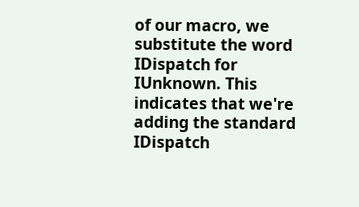of our macro, we substitute the word IDispatch for IUnknown. This indicates that we're adding the standard IDispatch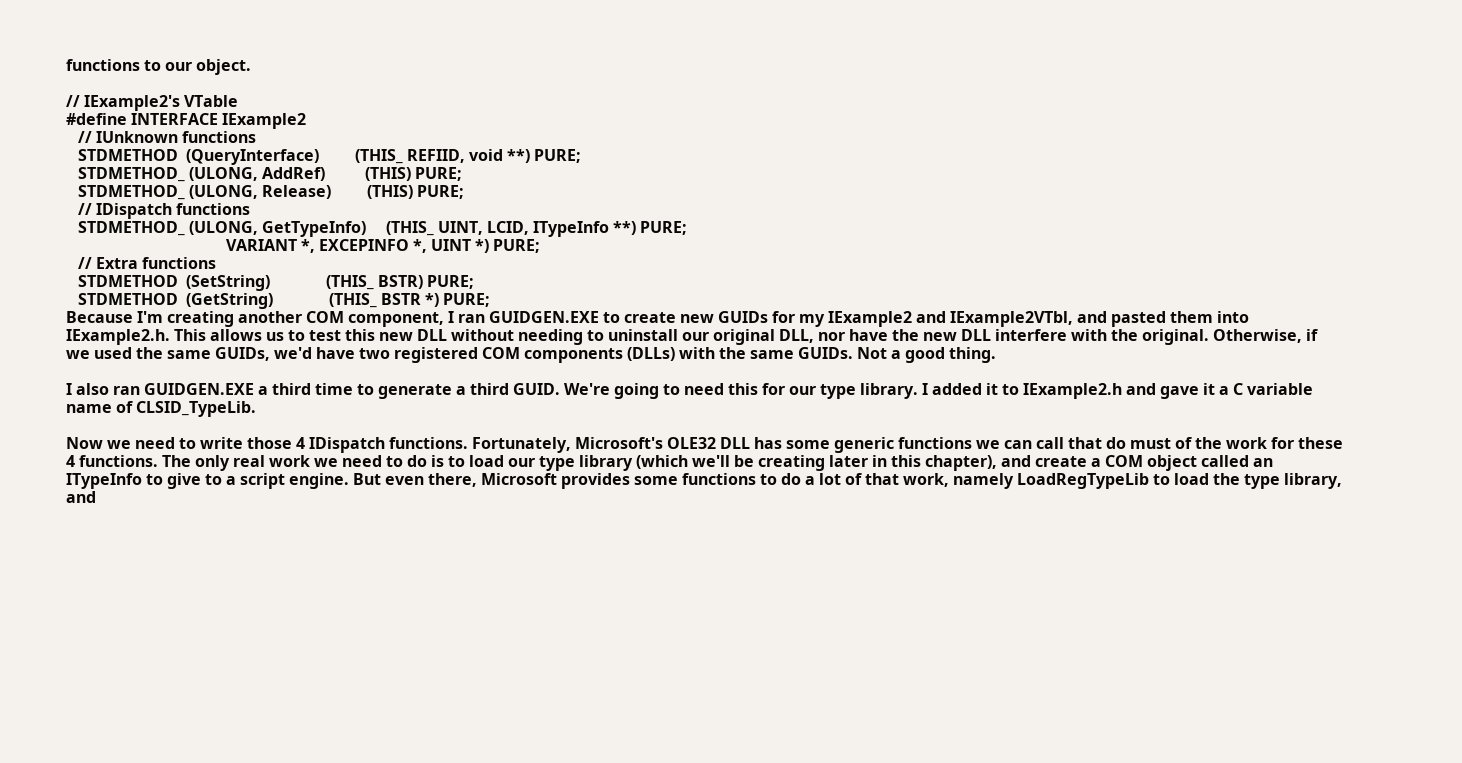functions to our object.

// IExample2's VTable
#define INTERFACE IExample2
   // IUnknown functions
   STDMETHOD  (QueryInterface)         (THIS_ REFIID, void **) PURE;
   STDMETHOD_ (ULONG, AddRef)          (THIS) PURE;
   STDMETHOD_ (ULONG, Release)         (THIS) PURE;
   // IDispatch functions
   STDMETHOD_ (ULONG, GetTypeInfo)     (THIS_ UINT, LCID, ITypeInfo **) PURE;
                                        VARIANT *, EXCEPINFO *, UINT *) PURE;
   // Extra functions
   STDMETHOD  (SetString)              (THIS_ BSTR) PURE;
   STDMETHOD  (GetString)              (THIS_ BSTR *) PURE;
Because I'm creating another COM component, I ran GUIDGEN.EXE to create new GUIDs for my IExample2 and IExample2VTbl, and pasted them into IExample2.h. This allows us to test this new DLL without needing to uninstall our original DLL, nor have the new DLL interfere with the original. Otherwise, if we used the same GUIDs, we'd have two registered COM components (DLLs) with the same GUIDs. Not a good thing.

I also ran GUIDGEN.EXE a third time to generate a third GUID. We're going to need this for our type library. I added it to IExample2.h and gave it a C variable name of CLSID_TypeLib.

Now we need to write those 4 IDispatch functions. Fortunately, Microsoft's OLE32 DLL has some generic functions we can call that do must of the work for these 4 functions. The only real work we need to do is to load our type library (which we'll be creating later in this chapter), and create a COM object called an ITypeInfo to give to a script engine. But even there, Microsoft provides some functions to do a lot of that work, namely LoadRegTypeLib to load the type library, and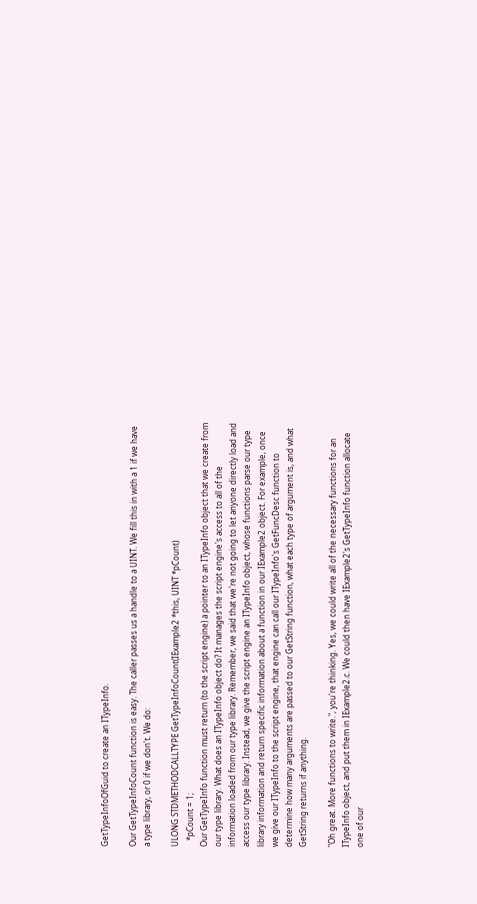GetTypeInfoOfGuid to create an ITypeInfo.

Our GetTypeInfoCount function is easy. The caller passes us a handle to a UINT. We fill this in with a 1 if we have a type library, or 0 if we don't. We do:

ULONG STDMETHODCALLTYPE GetTypeInfoCount(IExample2 *this, UINT *pCount)
   *pCount = 1;
Our GetTypeInfo function must return (to the script engine) a pointer to an ITypeInfo object that we create from our type library. What does an ITypeInfo object do? It manages the script engine's access to all of the information loaded from our type library. Remember, we said that we're not going to let anyone directly load and access our type library. Instead, we give the script engine an ITypeInfo object, whose functions parse our type library information and return specific information about a function in our IExample2 object. For example, once we give our ITypeInfo to the script engine, that engine can call our ITypeInfo's GetFuncDesc function to determine how many arguments are passed to our GetString function, what each type of argument is, and what GetString returns if anything.

"Oh great. More functions to write.", you're thinking. Yes, we could write all of the necessary functions for an ITypeInfo object, and put them in IExample2.c. We could then have IExample2's GetTypeInfo function allocate one of our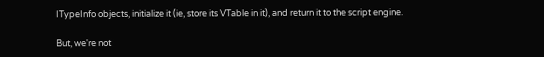ITypeInfo objects, initialize it (ie, store its VTable in it), and return it to the script engine.

But, we're not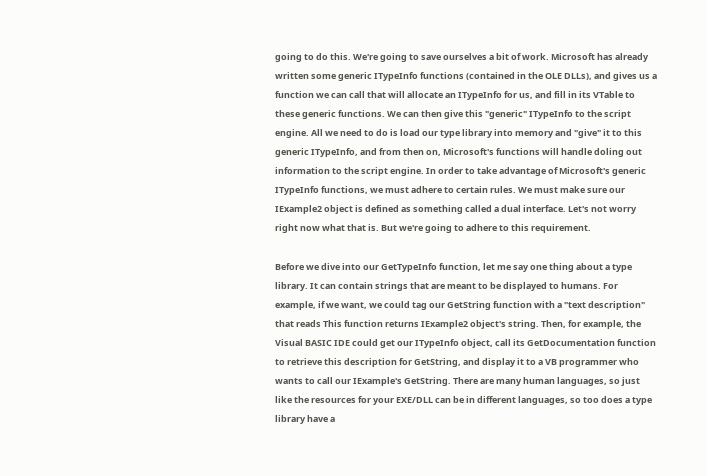going to do this. We're going to save ourselves a bit of work. Microsoft has already written some generic ITypeInfo functions (contained in the OLE DLLs), and gives us a function we can call that will allocate an ITypeInfo for us, and fill in its VTable to these generic functions. We can then give this "generic" ITypeInfo to the script engine. All we need to do is load our type library into memory and "give" it to this generic ITypeInfo, and from then on, Microsoft's functions will handle doling out information to the script engine. In order to take advantage of Microsoft's generic ITypeInfo functions, we must adhere to certain rules. We must make sure our IExample2 object is defined as something called a dual interface. Let's not worry right now what that is. But we're going to adhere to this requirement.

Before we dive into our GetTypeInfo function, let me say one thing about a type library. It can contain strings that are meant to be displayed to humans. For example, if we want, we could tag our GetString function with a "text description" that reads This function returns IExample2 object's string. Then, for example, the Visual BASIC IDE could get our ITypeInfo object, call its GetDocumentation function to retrieve this description for GetString, and display it to a VB programmer who wants to call our IExample's GetString. There are many human languages, so just like the resources for your EXE/DLL can be in different languages, so too does a type library have a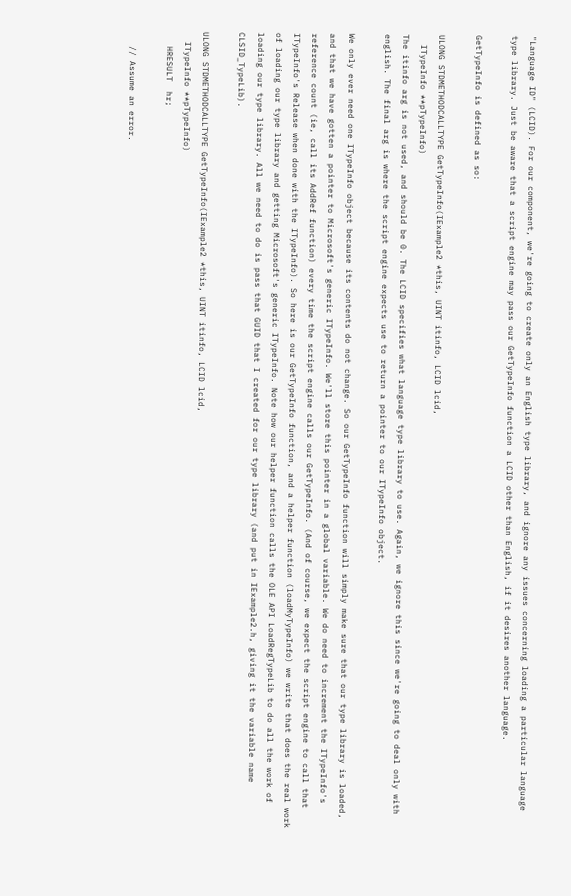"Language ID" (LCID). For our component, we're going to create only an English type library, and ignore any issues concerning loading a particular language type library. Just be aware that a script engine may pass our GetTypeInfo function a LCID other than English, if it desires another language.

GetTypeInfo is defined as so:

ULONG STDMETHODCALLTYPE GetTypeInfo(IExample2 *this, UINT itinfo, LCID lcid,
  ITypeInfo **pTypeInfo)
The itinfo arg is not used, and should be 0. The LCID specifies what language type library to use. Again, we ignore this since we're going to deal only with english. The final arg is where the script engine expects use to return a pointer to our ITypeInfo object.

We only ever need one ITypeInfo object because its contents do not change. So our GetTypeInfo function will simply make sure that our type library is loaded, and that we have gotten a pointer to Microsoft's generic ITypeInfo. We'll store this pointer in a global variable. We do need to increment the ITypeInfo's reference count (ie, call its AddRef function) every time the script engine calls our GetTypeInfo. (And of course, we expect the script engine to call that ITypeInfo's Release when done with the ITypeInfo). So here is our GetTypeInfo function, and a helper function (loadMyTypeInfo) we write that does the real work of loading our type library and getting Microsoft's generic ITypeInfo. Note how our helper function calls the OLE API LoadRegTypeLib to do all the work of loading our type library. All we need to do is pass that GUID that I created for our type library (and put in IExample2.h, giving it the variable name CLSID_TypeLib).

ULONG STDMETHODCALLTYPE GetTypeInfo(IExample2 *this, UINT itinfo, LCID lcid,
  ITypeInfo **pTypeInfo)
   HRESULT  hr;

   // Assume an error.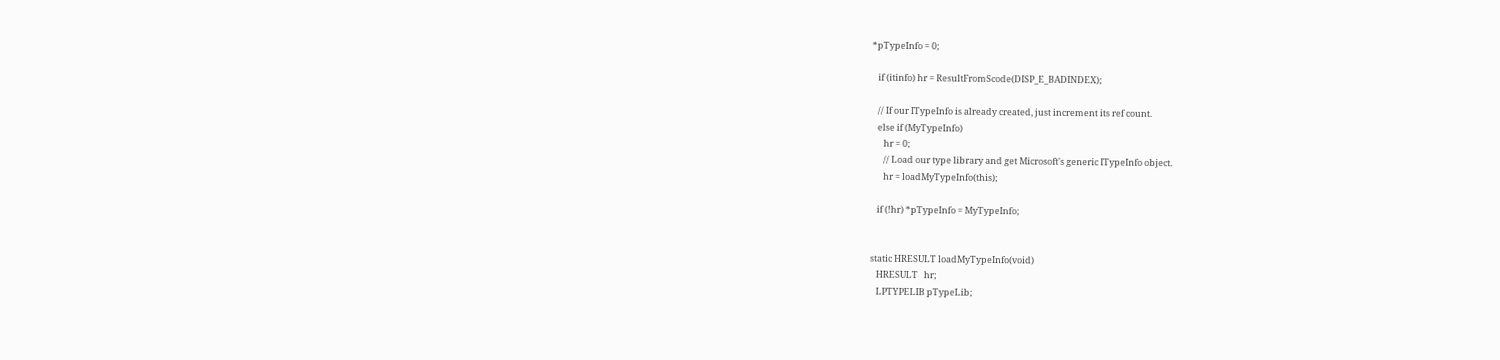*pTypeInfo = 0;

   if (itinfo) hr = ResultFromScode(DISP_E_BADINDEX);

   // If our ITypeInfo is already created, just increment its ref count.
   else if (MyTypeInfo)
      hr = 0;
      // Load our type library and get Microsoft's generic ITypeInfo object.
      hr = loadMyTypeInfo(this);

   if (!hr) *pTypeInfo = MyTypeInfo;


static HRESULT loadMyTypeInfo(void)
   HRESULT   hr;
   LPTYPELIB pTypeLib;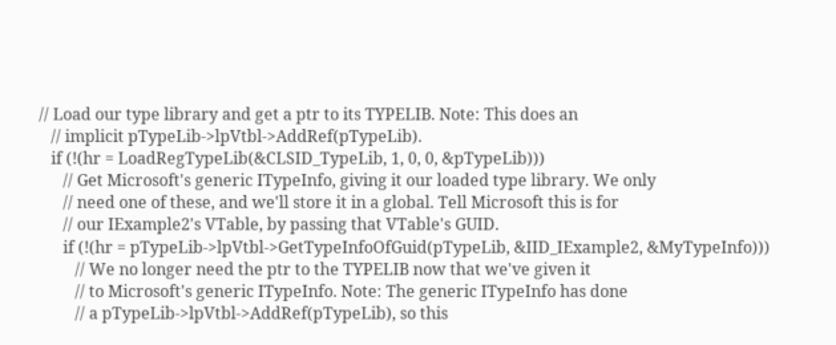// Load our type library and get a ptr to its TYPELIB. Note: This does an
   // implicit pTypeLib->lpVtbl->AddRef(pTypeLib).
   if (!(hr = LoadRegTypeLib(&CLSID_TypeLib, 1, 0, 0, &pTypeLib)))
      // Get Microsoft's generic ITypeInfo, giving it our loaded type library. We only
      // need one of these, and we'll store it in a global. Tell Microsoft this is for
      // our IExample2's VTable, by passing that VTable's GUID.
      if (!(hr = pTypeLib->lpVtbl->GetTypeInfoOfGuid(pTypeLib, &IID_IExample2, &MyTypeInfo)))
         // We no longer need the ptr to the TYPELIB now that we've given it
         // to Microsoft's generic ITypeInfo. Note: The generic ITypeInfo has done
         // a pTypeLib->lpVtbl->AddRef(pTypeLib), so this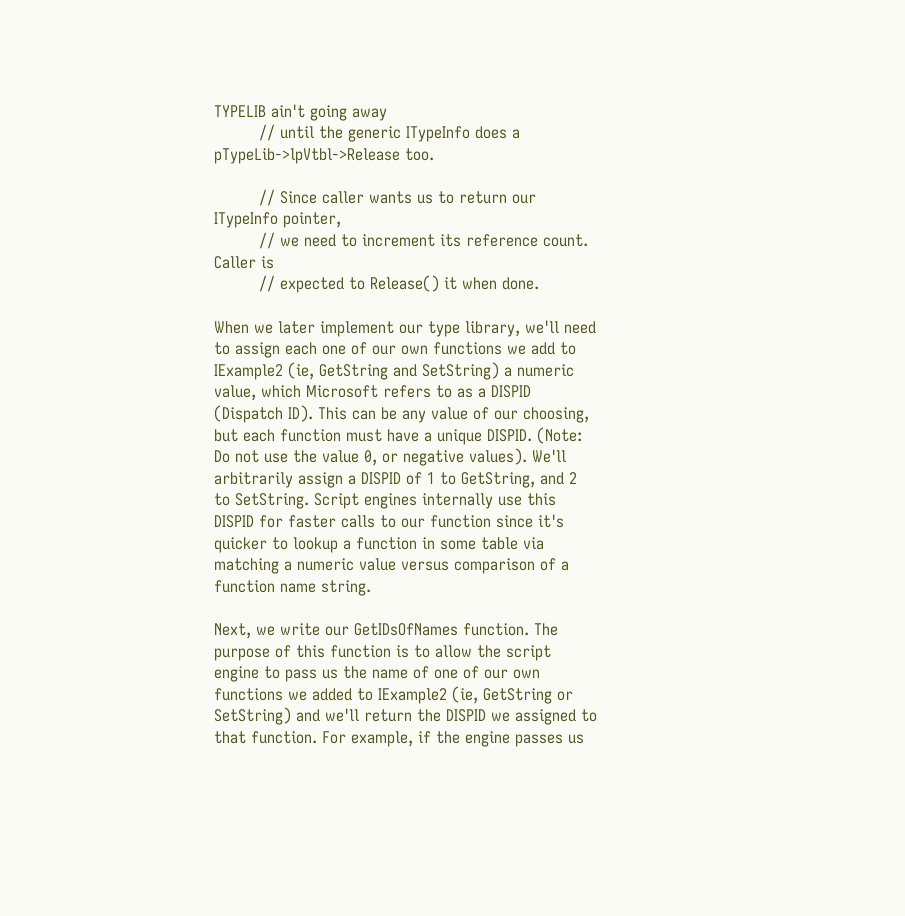TYPELIB ain't going away
         // until the generic ITypeInfo does a pTypeLib->lpVtbl->Release too.

         // Since caller wants us to return our ITypeInfo pointer,
         // we need to increment its reference count. Caller is
         // expected to Release() it when done.

When we later implement our type library, we'll need to assign each one of our own functions we add to IExample2 (ie, GetString and SetString) a numeric value, which Microsoft refers to as a DISPID (Dispatch ID). This can be any value of our choosing, but each function must have a unique DISPID. (Note: Do not use the value 0, or negative values). We'll arbitrarily assign a DISPID of 1 to GetString, and 2 to SetString. Script engines internally use this DISPID for faster calls to our function since it's quicker to lookup a function in some table via matching a numeric value versus comparison of a function name string.

Next, we write our GetIDsOfNames function. The purpose of this function is to allow the script engine to pass us the name of one of our own functions we added to IExample2 (ie, GetString or SetString) and we'll return the DISPID we assigned to that function. For example, if the engine passes us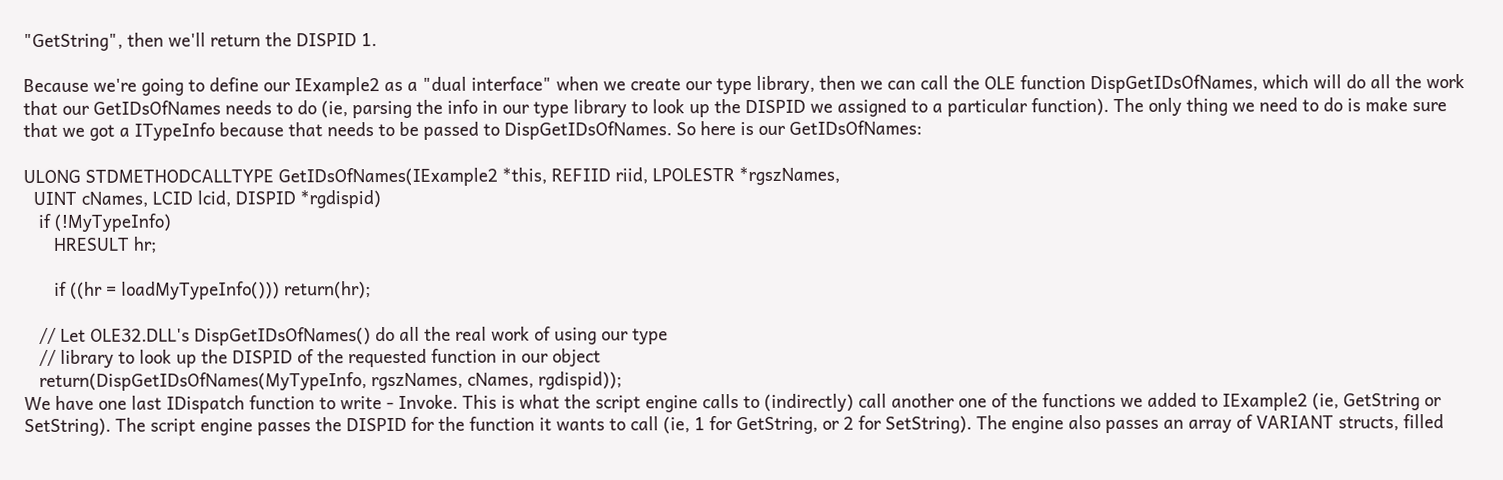"GetString", then we'll return the DISPID 1.

Because we're going to define our IExample2 as a "dual interface" when we create our type library, then we can call the OLE function DispGetIDsOfNames, which will do all the work that our GetIDsOfNames needs to do (ie, parsing the info in our type library to look up the DISPID we assigned to a particular function). The only thing we need to do is make sure that we got a ITypeInfo because that needs to be passed to DispGetIDsOfNames. So here is our GetIDsOfNames:

ULONG STDMETHODCALLTYPE GetIDsOfNames(IExample2 *this, REFIID riid, LPOLESTR *rgszNames,
  UINT cNames, LCID lcid, DISPID *rgdispid)
   if (!MyTypeInfo)
      HRESULT hr;

      if ((hr = loadMyTypeInfo())) return(hr);

   // Let OLE32.DLL's DispGetIDsOfNames() do all the real work of using our type
   // library to look up the DISPID of the requested function in our object
   return(DispGetIDsOfNames(MyTypeInfo, rgszNames, cNames, rgdispid));
We have one last IDispatch function to write - Invoke. This is what the script engine calls to (indirectly) call another one of the functions we added to IExample2 (ie, GetString or SetString). The script engine passes the DISPID for the function it wants to call (ie, 1 for GetString, or 2 for SetString). The engine also passes an array of VARIANT structs, filled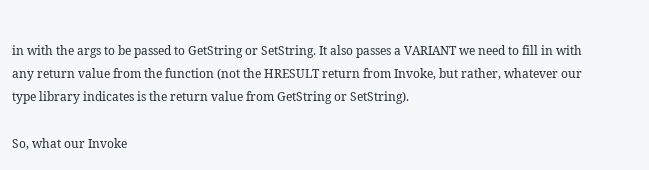in with the args to be passed to GetString or SetString. It also passes a VARIANT we need to fill in with any return value from the function (not the HRESULT return from Invoke, but rather, whatever our type library indicates is the return value from GetString or SetString).

So, what our Invoke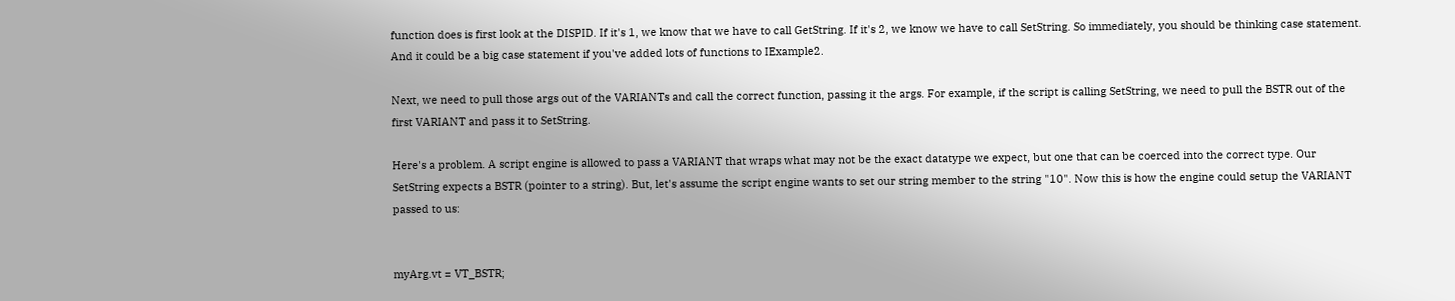function does is first look at the DISPID. If it's 1, we know that we have to call GetString. If it's 2, we know we have to call SetString. So immediately, you should be thinking case statement. And it could be a big case statement if you've added lots of functions to IExample2.

Next, we need to pull those args out of the VARIANTs and call the correct function, passing it the args. For example, if the script is calling SetString, we need to pull the BSTR out of the first VARIANT and pass it to SetString.

Here's a problem. A script engine is allowed to pass a VARIANT that wraps what may not be the exact datatype we expect, but one that can be coerced into the correct type. Our SetString expects a BSTR (pointer to a string). But, let's assume the script engine wants to set our string member to the string "10". Now this is how the engine could setup the VARIANT passed to us:


myArg.vt = VT_BSTR;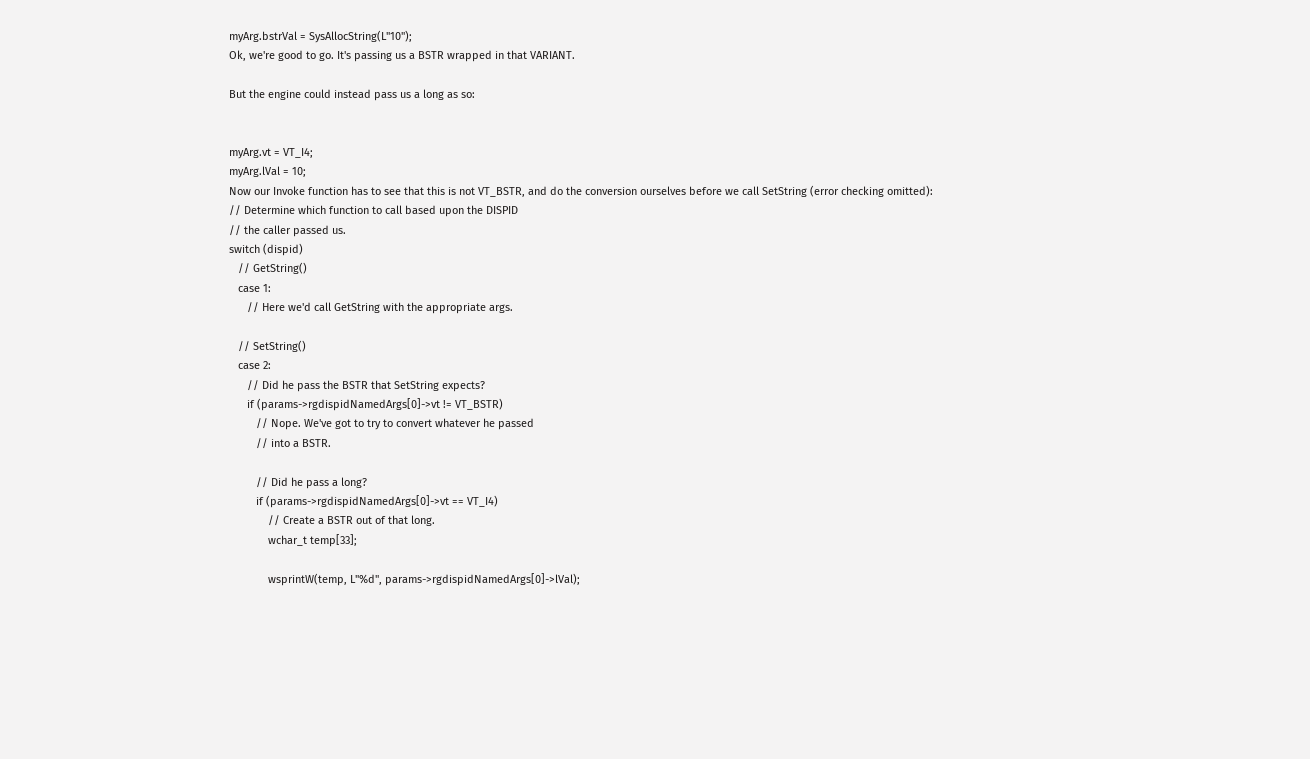myArg.bstrVal = SysAllocString(L"10");
Ok, we're good to go. It's passing us a BSTR wrapped in that VARIANT.

But the engine could instead pass us a long as so:


myArg.vt = VT_I4;
myArg.lVal = 10;
Now our Invoke function has to see that this is not VT_BSTR, and do the conversion ourselves before we call SetString (error checking omitted):
// Determine which function to call based upon the DISPID
// the caller passed us.
switch (dispid)
   // GetString()
   case 1:
      // Here we'd call GetString with the appropriate args.

   // SetString()
   case 2:
      // Did he pass the BSTR that SetString expects?
      if (params->rgdispidNamedArgs[0]->vt != VT_BSTR)
         // Nope. We've got to try to convert whatever he passed
         // into a BSTR.

         // Did he pass a long?
         if (params->rgdispidNamedArgs[0]->vt == VT_I4)
             // Create a BSTR out of that long.
             wchar_t temp[33];

             wsprintW(temp, L"%d", params->rgdispidNamedArgs[0]->lVal);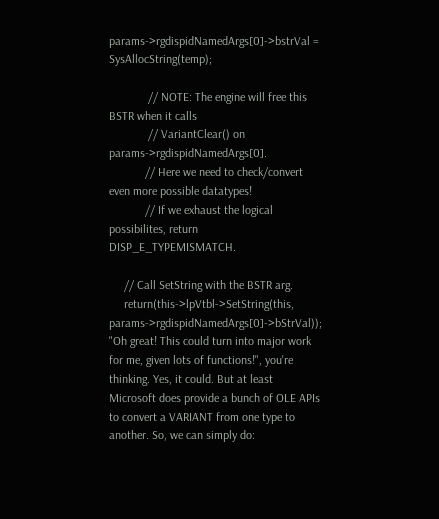params->rgdispidNamedArgs[0]->bstrVal = SysAllocString(temp);

             // NOTE: The engine will free this BSTR when it calls
             // VariantClear() on params->rgdispidNamedArgs[0].
            // Here we need to check/convert even more possible datatypes!
            // If we exhaust the logical possibilites, return DISP_E_TYPEMISMATCH.

     // Call SetString with the BSTR arg.
     return(this->lpVtbl->SetString(this, params->rgdispidNamedArgs[0]->bStrVal));
"Oh great! This could turn into major work for me, given lots of functions!", you're thinking. Yes, it could. But at least Microsoft does provide a bunch of OLE APIs to convert a VARIANT from one type to another. So, we can simply do: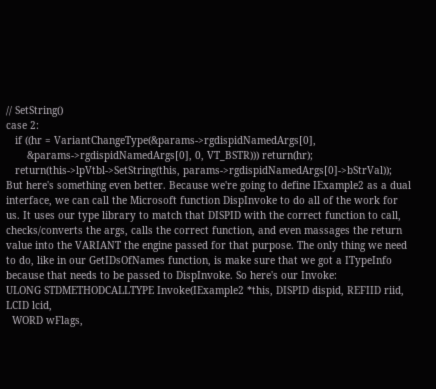// SetString()
case 2:
   if ((hr = VariantChangeType(&params->rgdispidNamedArgs[0],
       &params->rgdispidNamedArgs[0], 0, VT_BSTR))) return(hr);
   return(this->lpVtbl->SetString(this, params->rgdispidNamedArgs[0]->bStrVal));
But here's something even better. Because we're going to define IExample2 as a dual interface, we can call the Microsoft function DispInvoke to do all of the work for us. It uses our type library to match that DISPID with the correct function to call, checks/converts the args, calls the correct function, and even massages the return value into the VARIANT the engine passed for that purpose. The only thing we need to do, like in our GetIDsOfNames function, is make sure that we got a ITypeInfo because that needs to be passed to DispInvoke. So here's our Invoke:
ULONG STDMETHODCALLTYPE Invoke(IExample2 *this, DISPID dispid, REFIID riid, LCID lcid,
  WORD wFlags,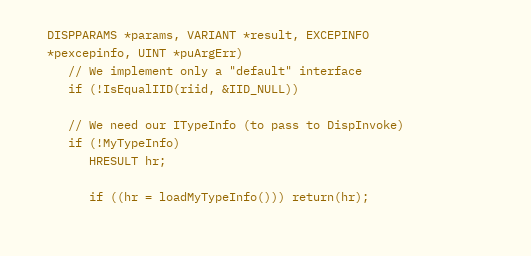DISPPARAMS *params, VARIANT *result, EXCEPINFO *pexcepinfo, UINT *puArgErr)
   // We implement only a "default" interface
   if (!IsEqualIID(riid, &IID_NULL))

   // We need our ITypeInfo (to pass to DispInvoke)
   if (!MyTypeInfo)
      HRESULT hr;

      if ((hr = loadMyTypeInfo())) return(hr);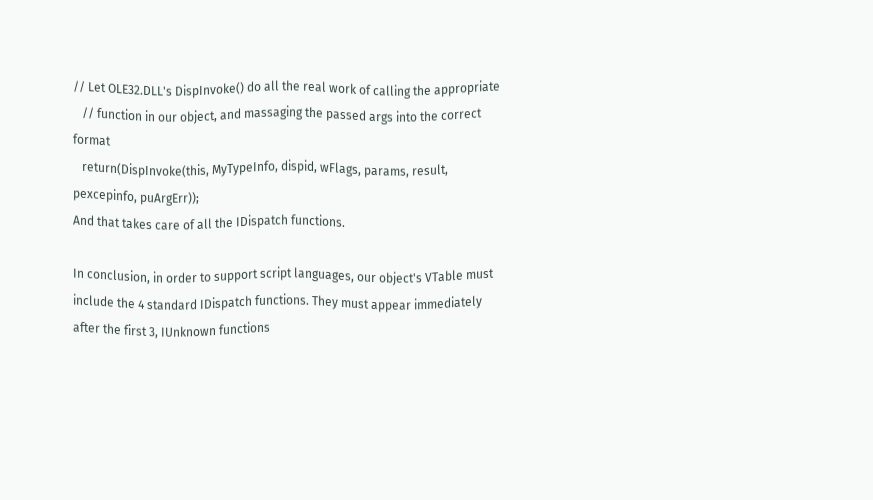// Let OLE32.DLL's DispInvoke() do all the real work of calling the appropriate
   // function in our object, and massaging the passed args into the correct format
   return(DispInvoke(this, MyTypeInfo, dispid, wFlags, params, result, pexcepinfo, puArgErr));
And that takes care of all the IDispatch functions.

In conclusion, in order to support script languages, our object's VTable must include the 4 standard IDispatch functions. They must appear immediately after the first 3, IUnknown functions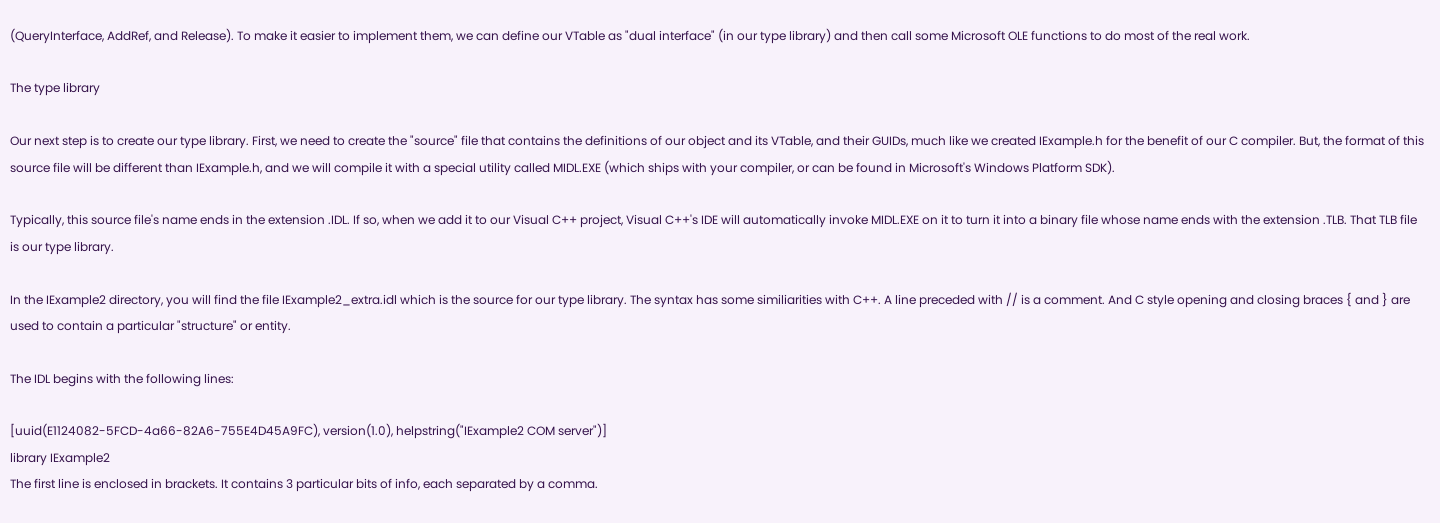(QueryInterface, AddRef, and Release). To make it easier to implement them, we can define our VTable as "dual interface" (in our type library) and then call some Microsoft OLE functions to do most of the real work.

The type library

Our next step is to create our type library. First, we need to create the "source" file that contains the definitions of our object and its VTable, and their GUIDs, much like we created IExample.h for the benefit of our C compiler. But, the format of this source file will be different than IExample.h, and we will compile it with a special utility called MIDL.EXE (which ships with your compiler, or can be found in Microsoft's Windows Platform SDK).

Typically, this source file's name ends in the extension .IDL. If so, when we add it to our Visual C++ project, Visual C++'s IDE will automatically invoke MIDL.EXE on it to turn it into a binary file whose name ends with the extension .TLB. That TLB file is our type library.

In the IExample2 directory, you will find the file IExample2_extra.idl which is the source for our type library. The syntax has some similiarities with C++. A line preceded with // is a comment. And C style opening and closing braces { and } are used to contain a particular "structure" or entity.

The IDL begins with the following lines:

[uuid(E1124082-5FCD-4a66-82A6-755E4D45A9FC), version(1.0), helpstring("IExample2 COM server")]
library IExample2
The first line is enclosed in brackets. It contains 3 particular bits of info, each separated by a comma.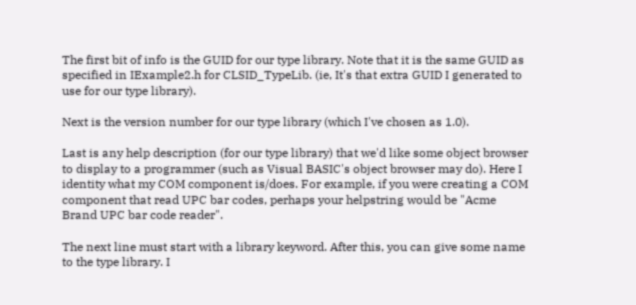The first bit of info is the GUID for our type library. Note that it is the same GUID as specified in IExample2.h for CLSID_TypeLib. (ie, It's that extra GUID I generated to use for our type library).

Next is the version number for our type library (which I've chosen as 1.0).

Last is any help description (for our type library) that we'd like some object browser to display to a programmer (such as Visual BASIC's object browser may do). Here I identity what my COM component is/does. For example, if you were creating a COM component that read UPC bar codes, perhaps your helpstring would be "Acme Brand UPC bar code reader".

The next line must start with a library keyword. After this, you can give some name to the type library. I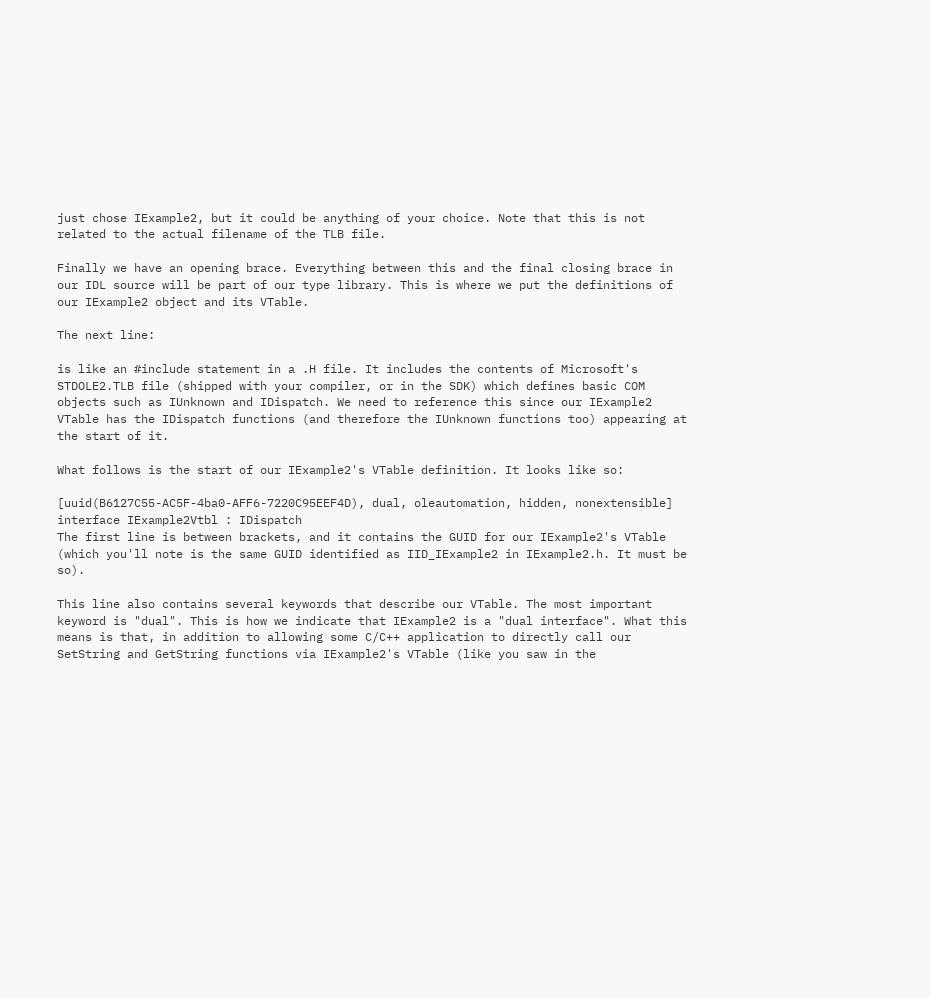just chose IExample2, but it could be anything of your choice. Note that this is not related to the actual filename of the TLB file.

Finally we have an opening brace. Everything between this and the final closing brace in our IDL source will be part of our type library. This is where we put the definitions of our IExample2 object and its VTable.

The next line:

is like an #include statement in a .H file. It includes the contents of Microsoft's STDOLE2.TLB file (shipped with your compiler, or in the SDK) which defines basic COM objects such as IUnknown and IDispatch. We need to reference this since our IExample2 VTable has the IDispatch functions (and therefore the IUnknown functions too) appearing at the start of it.

What follows is the start of our IExample2's VTable definition. It looks like so:

[uuid(B6127C55-AC5F-4ba0-AFF6-7220C95EEF4D), dual, oleautomation, hidden, nonextensible]
interface IExample2Vtbl : IDispatch
The first line is between brackets, and it contains the GUID for our IExample2's VTable (which you'll note is the same GUID identified as IID_IExample2 in IExample2.h. It must be so).

This line also contains several keywords that describe our VTable. The most important keyword is "dual". This is how we indicate that IExample2 is a "dual interface". What this means is that, in addition to allowing some C/C++ application to directly call our SetString and GetString functions via IExample2's VTable (like you saw in the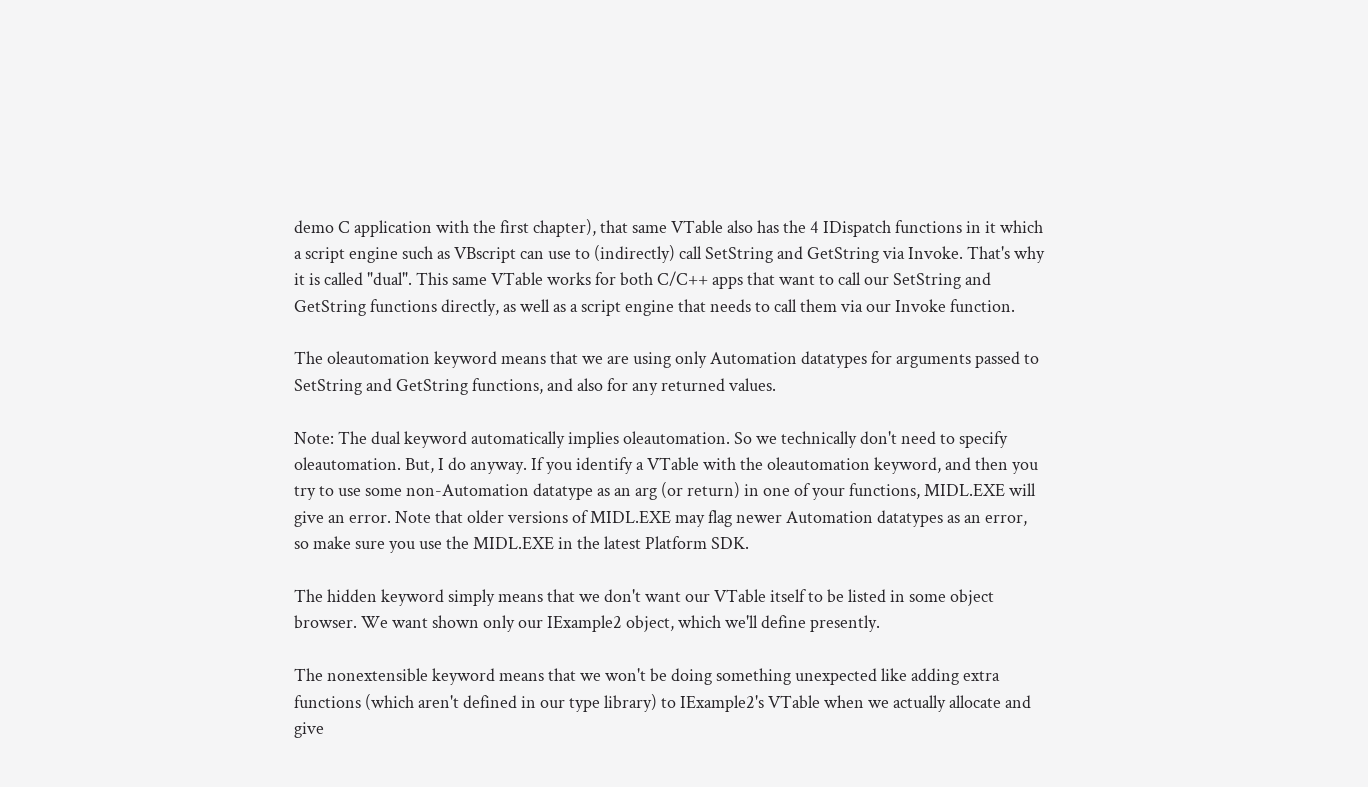demo C application with the first chapter), that same VTable also has the 4 IDispatch functions in it which a script engine such as VBscript can use to (indirectly) call SetString and GetString via Invoke. That's why it is called "dual". This same VTable works for both C/C++ apps that want to call our SetString and GetString functions directly, as well as a script engine that needs to call them via our Invoke function.

The oleautomation keyword means that we are using only Automation datatypes for arguments passed to SetString and GetString functions, and also for any returned values.

Note: The dual keyword automatically implies oleautomation. So we technically don't need to specify oleautomation. But, I do anyway. If you identify a VTable with the oleautomation keyword, and then you try to use some non-Automation datatype as an arg (or return) in one of your functions, MIDL.EXE will give an error. Note that older versions of MIDL.EXE may flag newer Automation datatypes as an error, so make sure you use the MIDL.EXE in the latest Platform SDK.

The hidden keyword simply means that we don't want our VTable itself to be listed in some object browser. We want shown only our IExample2 object, which we'll define presently.

The nonextensible keyword means that we won't be doing something unexpected like adding extra functions (which aren't defined in our type library) to IExample2's VTable when we actually allocate and give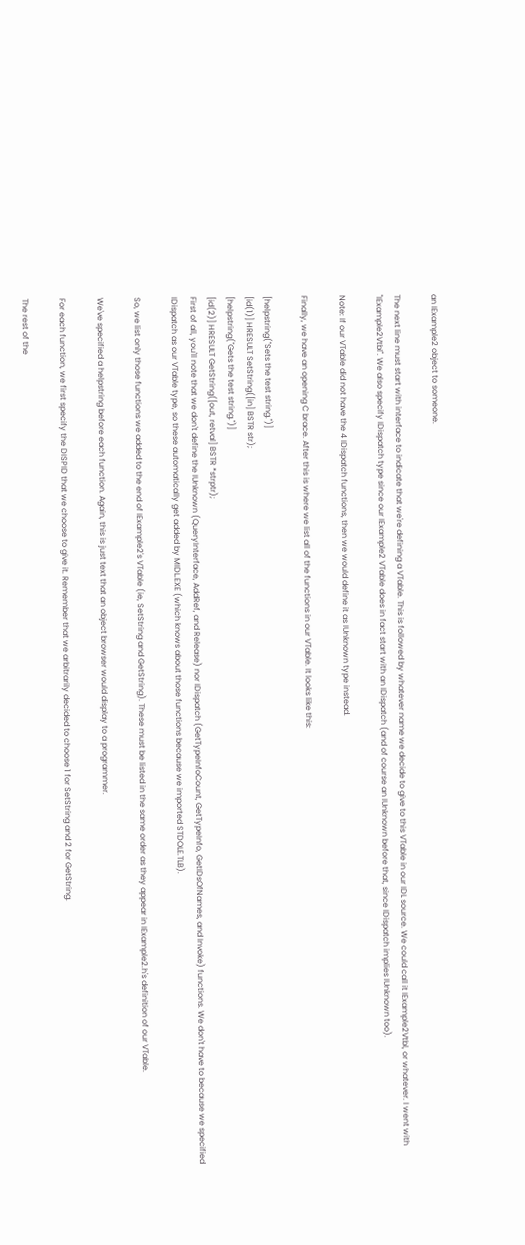an IExample2 object to someone.

The next line must start with interface to indicate that we're defining a VTable. This is followed by whatever name we decide to give to this VTable in our IDL source. We could call it IExample2Vtbl, or whatever. I went with "IExample2Vtbl". We also specify IDispatch type since our IExample2 VTable does in fact start with an IDispatch (and of course an IUnknown before that, since IDispatch implies IUnknown too).

Note: If our VTable did not have the 4 IDispatch functions, then we would define it as IUnknown type instead.

Finally, we have an opening C brace. After this is where we list all of the functions in our VTable. It looks like this:

[helpstring("Sets the test string.")]
[id(1)] HRESULT SetString([in] BSTR str);
[helpstring("Gets the test string.")]
[id(2)] HRESULT GetString([out, retval] BSTR *strptr);
First of all, you'll note that we don't define the IUnknown (QueryInterface, AddRef, and Release) nor IDispatch (GetTypeInfoCount, GetTypeInfo, GetIDsOfNames, and Invoke) functions. We don't have to because we specified IDispatch as our VTable type, so these automatically get added by MIDL.EXE (which knows about those functions because we imported STDOLE.TLB).

So, we list only those functions we added to the end of IExample2's VTable (ie, SetString and GetString). These must be listed in the same order as they appear in IExample2.h's definition of our VTable.

We've specified a helpstring before each function. Again, this is just text that an object browser would display to a programmer.

For each function, we first specify the DISPID that we choose to give it. Remember that we arbitrarily decided to choose 1 for SetString and 2 for GetString.

The rest of the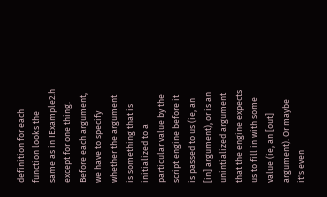definition for each function looks the same as in IExample2.h except for one thing. Before each argument, we have to specify whether the argument is something that is initialized to a particular value by the script engine before it is passed to us (ie, an [in] argument), or is an unintialized argument that the engine expects us to fill in with some value (ie, an [out] argument). Or maybe it's even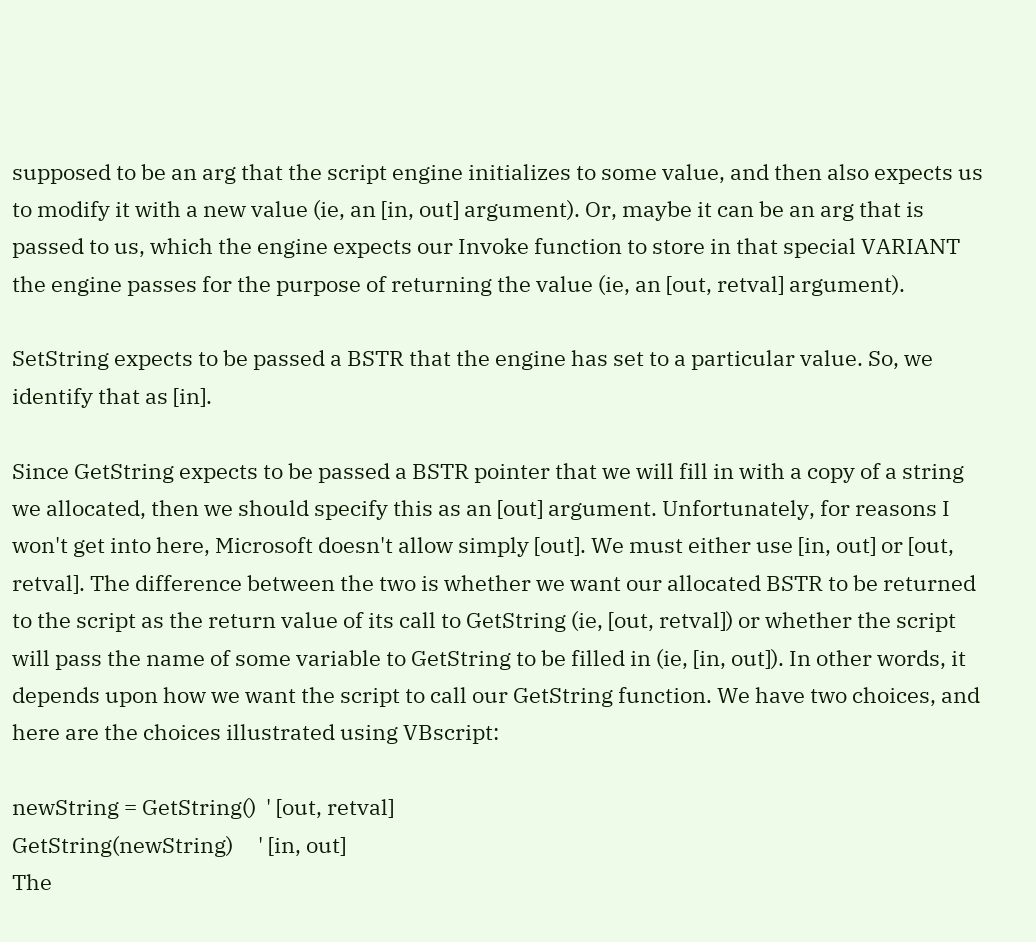supposed to be an arg that the script engine initializes to some value, and then also expects us to modify it with a new value (ie, an [in, out] argument). Or, maybe it can be an arg that is passed to us, which the engine expects our Invoke function to store in that special VARIANT the engine passes for the purpose of returning the value (ie, an [out, retval] argument).

SetString expects to be passed a BSTR that the engine has set to a particular value. So, we identify that as [in].

Since GetString expects to be passed a BSTR pointer that we will fill in with a copy of a string we allocated, then we should specify this as an [out] argument. Unfortunately, for reasons I won't get into here, Microsoft doesn't allow simply [out]. We must either use [in, out] or [out, retval]. The difference between the two is whether we want our allocated BSTR to be returned to the script as the return value of its call to GetString (ie, [out, retval]) or whether the script will pass the name of some variable to GetString to be filled in (ie, [in, out]). In other words, it depends upon how we want the script to call our GetString function. We have two choices, and here are the choices illustrated using VBscript:

newString = GetString()  ' [out, retval]
GetString(newString)     ' [in, out]
The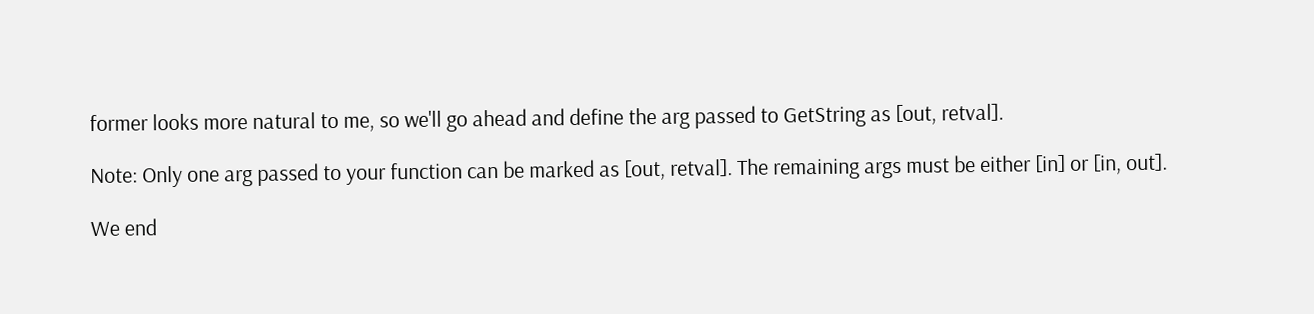former looks more natural to me, so we'll go ahead and define the arg passed to GetString as [out, retval].

Note: Only one arg passed to your function can be marked as [out, retval]. The remaining args must be either [in] or [in, out].

We end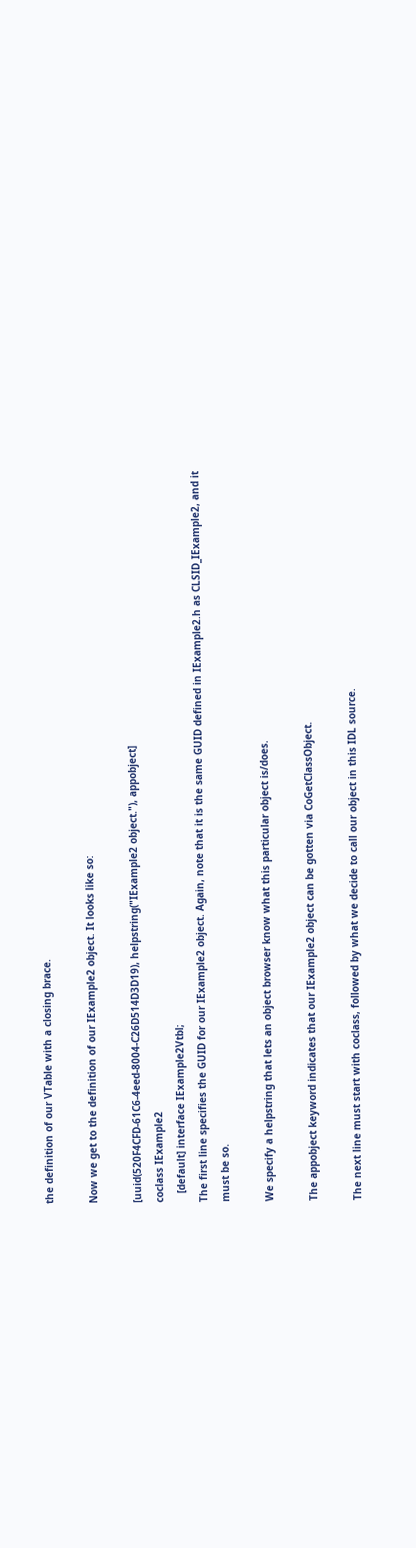the definition of our VTable with a closing brace.

Now we get to the definition of our IExample2 object. It looks like so:

[uuid(520F4CFD-61C6-4eed-8004-C26D514D3D19), helpstring("IExample2 object."), appobject]
coclass IExample2
   [default] interface IExample2Vtbl;
The first line specifies the GUID for our IExample2 object. Again, note that it is the same GUID defined in IExample2.h as CLSID_IExample2, and it must be so.

We specify a helpstring that lets an object browser know what this particular object is/does.

The appobject keyword indicates that our IExample2 object can be gotten via CoGetClassObject.

The next line must start with coclass, followed by what we decide to call our object in this IDL source.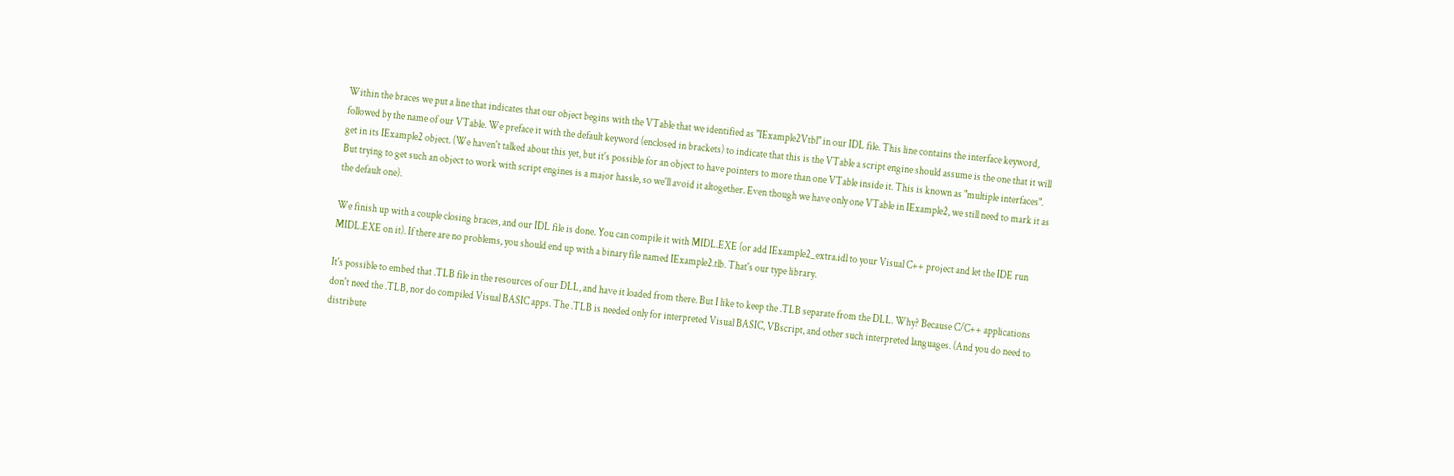Within the braces we put a line that indicates that our object begins with the VTable that we identified as "IExample2Vtbl" in our IDL file. This line contains the interface keyword, followed by the name of our VTable. We preface it with the default keyword (enclosed in brackets) to indicate that this is the VTable a script engine should assume is the one that it will get in its IExample2 object. (We haven't talked about this yet, but it's possible for an object to have pointers to more than one VTable inside it. This is known as "multiple interfaces". But trying to get such an object to work with script engines is a major hassle, so we'll avoid it altogether. Even though we have only one VTable in IExample2, we still need to mark it as the default one).

We finish up with a couple closing braces, and our IDL file is done. You can compile it with MIDL.EXE (or add IExample2_extra.idl to your Visual C++ project and let the IDE run MIDL.EXE on it). If there are no problems, you should end up with a binary file named IExample2.tlb. That's our type library.

It's possible to embed that .TLB file in the resources of our DLL, and have it loaded from there. But I like to keep the .TLB separate from the DLL. Why? Because C/C++ applications don't need the .TLB, nor do compiled Visual BASIC apps. The .TLB is needed only for interpreted Visual BASIC, VBscript, and other such interpreted languages. (And you do need to distribute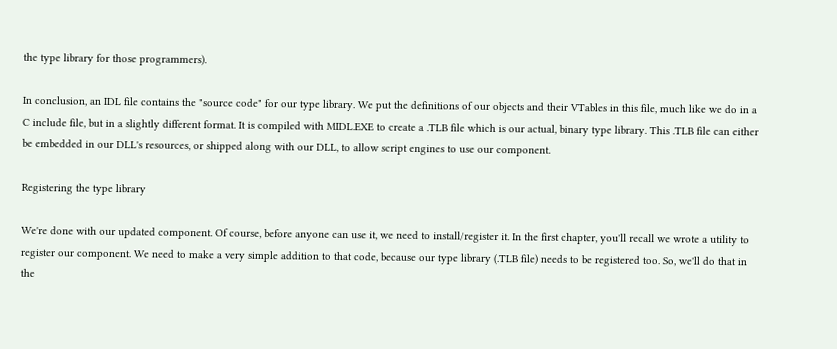the type library for those programmers).

In conclusion, an IDL file contains the "source code" for our type library. We put the definitions of our objects and their VTables in this file, much like we do in a C include file, but in a slightly different format. It is compiled with MIDL.EXE to create a .TLB file which is our actual, binary type library. This .TLB file can either be embedded in our DLL's resources, or shipped along with our DLL, to allow script engines to use our component.

Registering the type library

We're done with our updated component. Of course, before anyone can use it, we need to install/register it. In the first chapter, you'll recall we wrote a utility to register our component. We need to make a very simple addition to that code, because our type library (.TLB file) needs to be registered too. So, we'll do that in the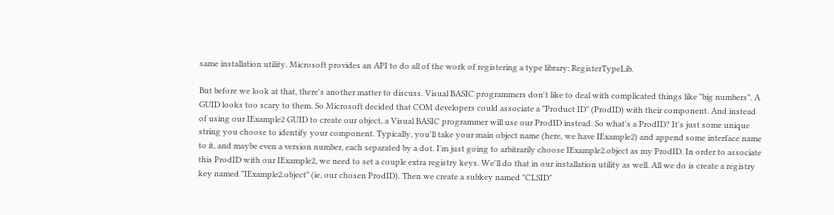same installation utility. Microsoft provides an API to do all of the work of registering a type library: RegisterTypeLib.

But before we look at that, there's another matter to discuss. Visual BASIC programmers don't like to deal with complicated things like "big numbers". A GUID looks too scary to them. So Microsoft decided that COM developers could associate a "Product ID" (ProdID) with their component. And instead of using our IExample2 GUID to create our object, a Visual BASIC programmer will use our ProdID instead. So what's a ProdID? It's just some unique string you choose to identify your component. Typically, you'll take your main object name (here, we have IExample2) and append some interface name to it, and maybe even a version number, each separated by a dot. I'm just going to arbitrarily choose IExample2.object as my ProdID. In order to associate this ProdID with our IExample2, we need to set a couple extra registry keys. We'll do that in our installation utility as well. All we do is create a registry key named "IExample2.object" (ie, our chosen ProdID). Then we create a subkey named "CLSID"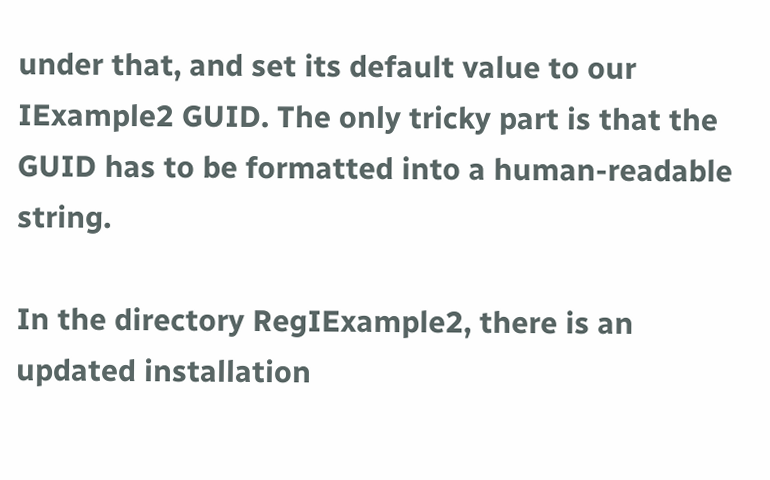under that, and set its default value to our IExample2 GUID. The only tricky part is that the GUID has to be formatted into a human-readable string.

In the directory RegIExample2, there is an updated installation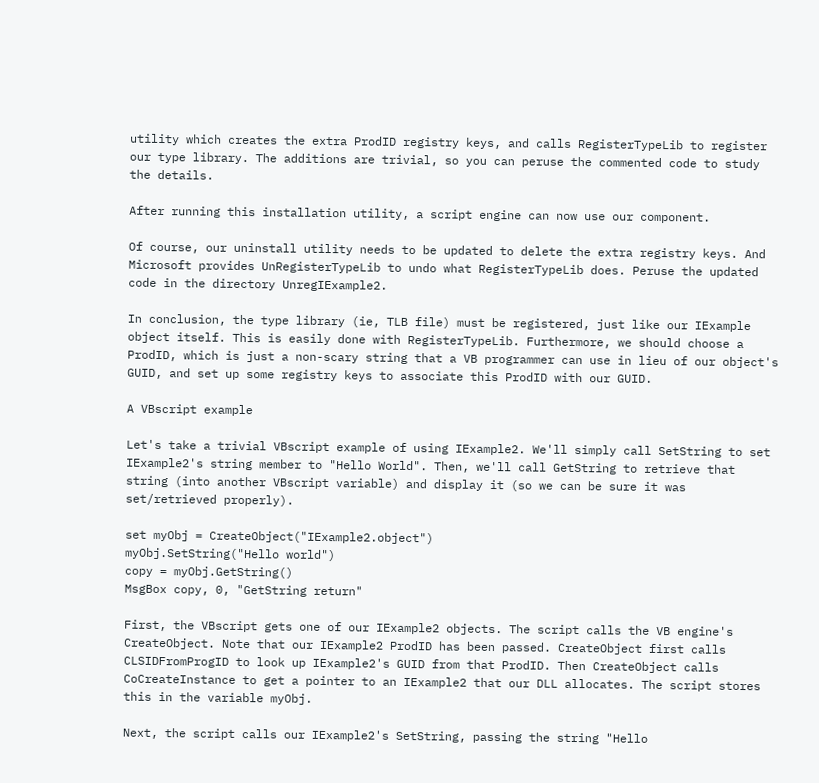utility which creates the extra ProdID registry keys, and calls RegisterTypeLib to register our type library. The additions are trivial, so you can peruse the commented code to study the details.

After running this installation utility, a script engine can now use our component.

Of course, our uninstall utility needs to be updated to delete the extra registry keys. And Microsoft provides UnRegisterTypeLib to undo what RegisterTypeLib does. Peruse the updated code in the directory UnregIExample2.

In conclusion, the type library (ie, TLB file) must be registered, just like our IExample object itself. This is easily done with RegisterTypeLib. Furthermore, we should choose a ProdID, which is just a non-scary string that a VB programmer can use in lieu of our object's GUID, and set up some registry keys to associate this ProdID with our GUID.

A VBscript example

Let's take a trivial VBscript example of using IExample2. We'll simply call SetString to set IExample2's string member to "Hello World". Then, we'll call GetString to retrieve that string (into another VBscript variable) and display it (so we can be sure it was set/retrieved properly).

set myObj = CreateObject("IExample2.object")
myObj.SetString("Hello world")
copy = myObj.GetString()
MsgBox copy, 0, "GetString return"

First, the VBscript gets one of our IExample2 objects. The script calls the VB engine's CreateObject. Note that our IExample2 ProdID has been passed. CreateObject first calls CLSIDFromProgID to look up IExample2's GUID from that ProdID. Then CreateObject calls CoCreateInstance to get a pointer to an IExample2 that our DLL allocates. The script stores this in the variable myObj.

Next, the script calls our IExample2's SetString, passing the string "Hello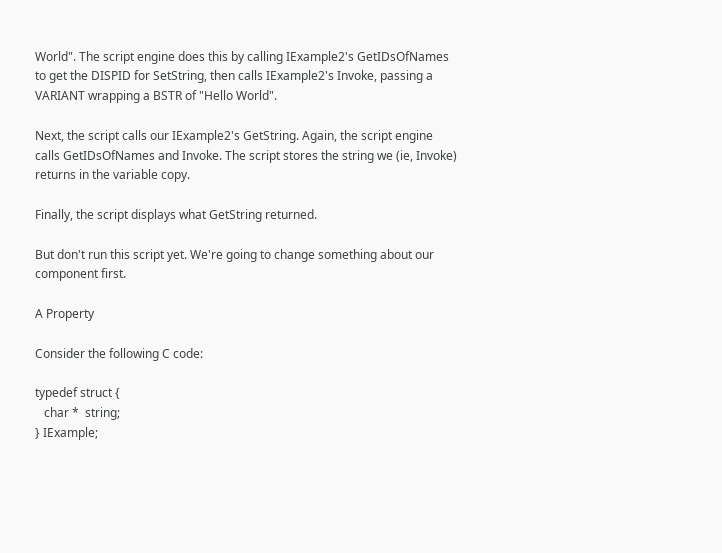World". The script engine does this by calling IExample2's GetIDsOfNames to get the DISPID for SetString, then calls IExample2's Invoke, passing a VARIANT wrapping a BSTR of "Hello World".

Next, the script calls our IExample2's GetString. Again, the script engine calls GetIDsOfNames and Invoke. The script stores the string we (ie, Invoke) returns in the variable copy.

Finally, the script displays what GetString returned.

But don't run this script yet. We're going to change something about our component first.

A Property

Consider the following C code:

typedef struct {
   char *  string;
} IExample;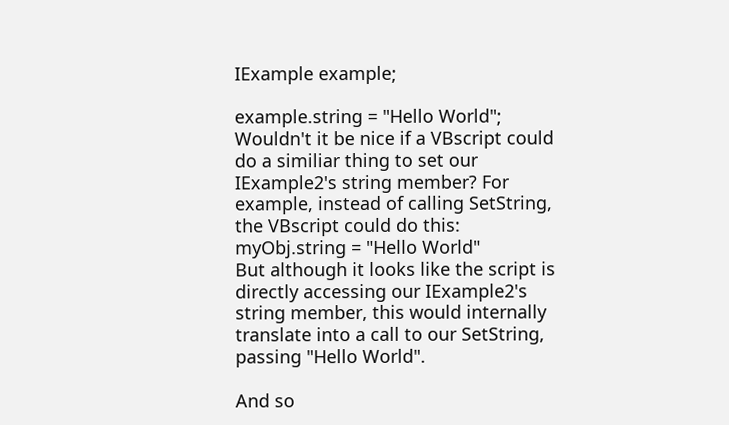IExample example;

example.string = "Hello World";
Wouldn't it be nice if a VBscript could do a similiar thing to set our IExample2's string member? For example, instead of calling SetString, the VBscript could do this:
myObj.string = "Hello World"
But although it looks like the script is directly accessing our IExample2's string member, this would internally translate into a call to our SetString, passing "Hello World".

And so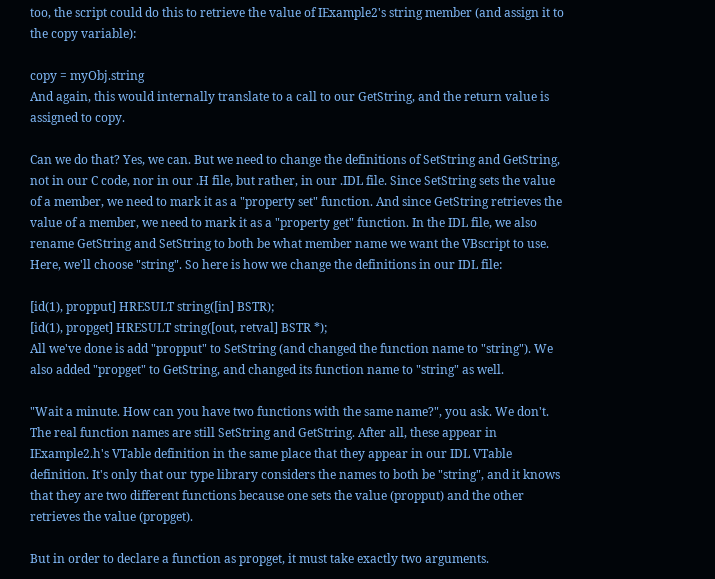too, the script could do this to retrieve the value of IExample2's string member (and assign it to the copy variable):

copy = myObj.string
And again, this would internally translate to a call to our GetString, and the return value is assigned to copy.

Can we do that? Yes, we can. But we need to change the definitions of SetString and GetString, not in our C code, nor in our .H file, but rather, in our .IDL file. Since SetString sets the value of a member, we need to mark it as a "property set" function. And since GetString retrieves the value of a member, we need to mark it as a "property get" function. In the IDL file, we also rename GetString and SetString to both be what member name we want the VBscript to use. Here, we'll choose "string". So here is how we change the definitions in our IDL file:

[id(1), propput] HRESULT string([in] BSTR);
[id(1), propget] HRESULT string([out, retval] BSTR *);
All we've done is add "propput" to SetString (and changed the function name to "string"). We also added "propget" to GetString, and changed its function name to "string" as well.

"Wait a minute. How can you have two functions with the same name?", you ask. We don't. The real function names are still SetString and GetString. After all, these appear in IExample2.h's VTable definition in the same place that they appear in our IDL VTable definition. It's only that our type library considers the names to both be "string", and it knows that they are two different functions because one sets the value (propput) and the other retrieves the value (propget).

But in order to declare a function as propget, it must take exactly two arguments.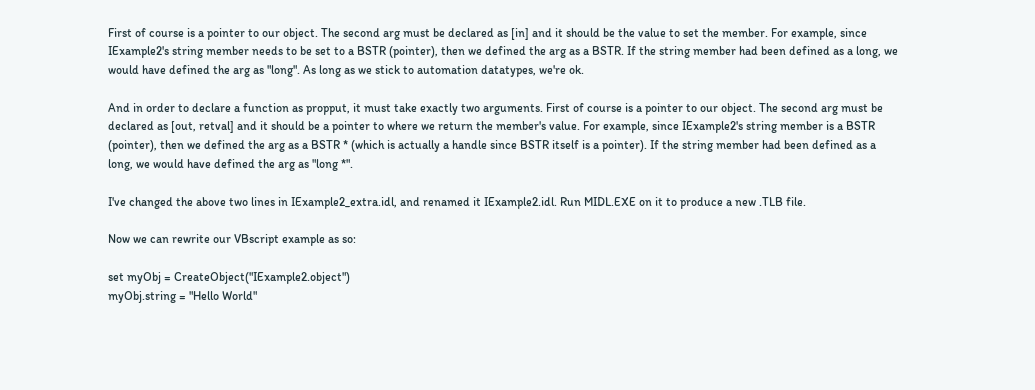First of course is a pointer to our object. The second arg must be declared as [in] and it should be the value to set the member. For example, since IExample2's string member needs to be set to a BSTR (pointer), then we defined the arg as a BSTR. If the string member had been defined as a long, we would have defined the arg as "long". As long as we stick to automation datatypes, we're ok.

And in order to declare a function as propput, it must take exactly two arguments. First of course is a pointer to our object. The second arg must be declared as [out, retval] and it should be a pointer to where we return the member's value. For example, since IExample2's string member is a BSTR (pointer), then we defined the arg as a BSTR * (which is actually a handle since BSTR itself is a pointer). If the string member had been defined as a long, we would have defined the arg as "long *".

I've changed the above two lines in IExample2_extra.idl, and renamed it IExample2.idl. Run MIDL.EXE on it to produce a new .TLB file.

Now we can rewrite our VBscript example as so:

set myObj = CreateObject("IExample2.object")
myObj.string = "Hello World"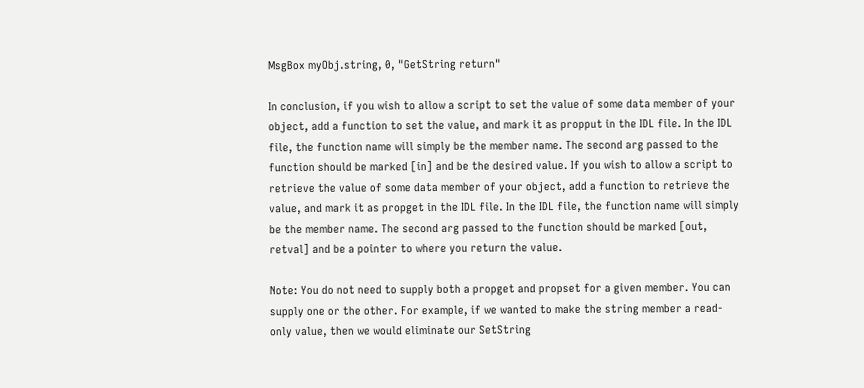MsgBox myObj.string, 0, "GetString return"

In conclusion, if you wish to allow a script to set the value of some data member of your object, add a function to set the value, and mark it as propput in the IDL file. In the IDL file, the function name will simply be the member name. The second arg passed to the function should be marked [in] and be the desired value. If you wish to allow a script to retrieve the value of some data member of your object, add a function to retrieve the value, and mark it as propget in the IDL file. In the IDL file, the function name will simply be the member name. The second arg passed to the function should be marked [out, retval] and be a pointer to where you return the value.

Note: You do not need to supply both a propget and propset for a given member. You can supply one or the other. For example, if we wanted to make the string member a read-only value, then we would eliminate our SetString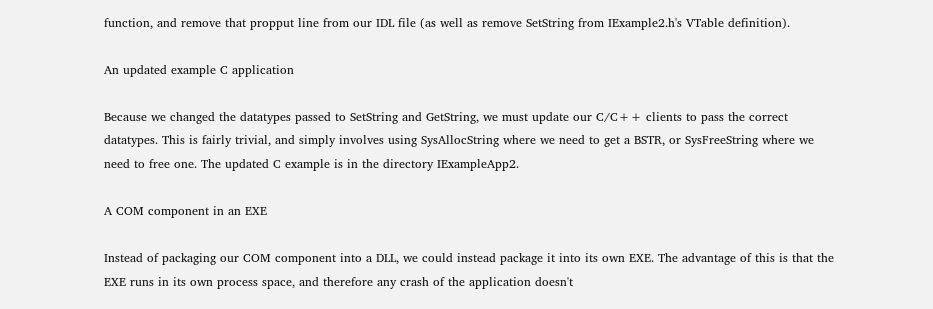function, and remove that propput line from our IDL file (as well as remove SetString from IExample2.h's VTable definition).

An updated example C application

Because we changed the datatypes passed to SetString and GetString, we must update our C/C++ clients to pass the correct datatypes. This is fairly trivial, and simply involves using SysAllocString where we need to get a BSTR, or SysFreeString where we need to free one. The updated C example is in the directory IExampleApp2.

A COM component in an EXE

Instead of packaging our COM component into a DLL, we could instead package it into its own EXE. The advantage of this is that the EXE runs in its own process space, and therefore any crash of the application doesn't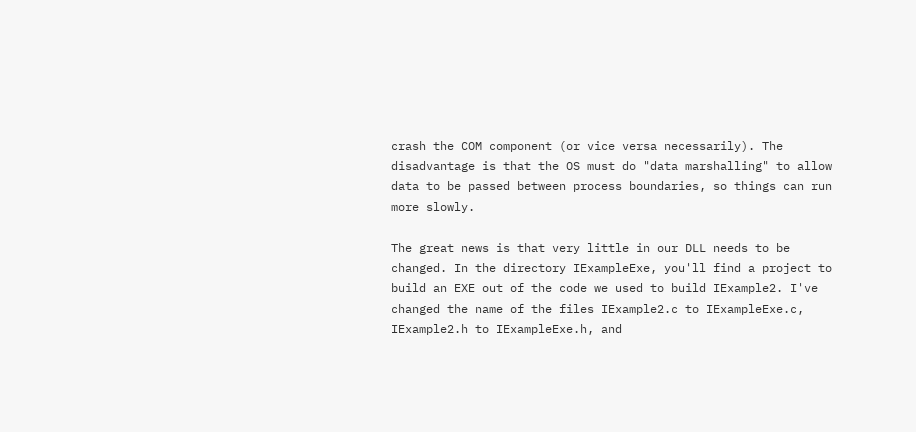crash the COM component (or vice versa necessarily). The disadvantage is that the OS must do "data marshalling" to allow data to be passed between process boundaries, so things can run more slowly.

The great news is that very little in our DLL needs to be changed. In the directory IExampleExe, you'll find a project to build an EXE out of the code we used to build IExample2. I've changed the name of the files IExample2.c to IExampleExe.c, IExample2.h to IExampleExe.h, and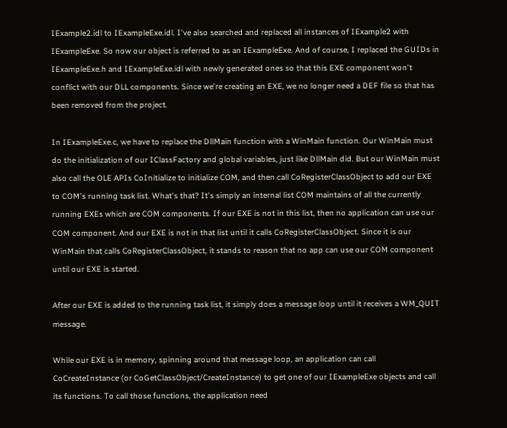IExample2.idl to IExampleExe.idl. I've also searched and replaced all instances of IExample2 with IExampleExe. So now our object is referred to as an IExampleExe. And of course, I replaced the GUIDs in IExampleExe.h and IExampleExe.idl with newly generated ones so that this EXE component won't conflict with our DLL components. Since we're creating an EXE, we no longer need a DEF file so that has been removed from the project.

In IExampleExe.c, we have to replace the DllMain function with a WinMain function. Our WinMain must do the initialization of our IClassFactory and global variables, just like DllMain did. But our WinMain must also call the OLE APIs CoInitialize to initialize COM, and then call CoRegisterClassObject to add our EXE to COM's running task list. What's that? It's simply an internal list COM maintains of all the currently running EXEs which are COM components. If our EXE is not in this list, then no application can use our COM component. And our EXE is not in that list until it calls CoRegisterClassObject. Since it is our WinMain that calls CoRegisterClassObject, it stands to reason that no app can use our COM component until our EXE is started.

After our EXE is added to the running task list, it simply does a message loop until it receives a WM_QUIT message.

While our EXE is in memory, spinning around that message loop, an application can call CoCreateInstance (or CoGetClassObject/CreateInstance) to get one of our IExampleExe objects and call its functions. To call those functions, the application need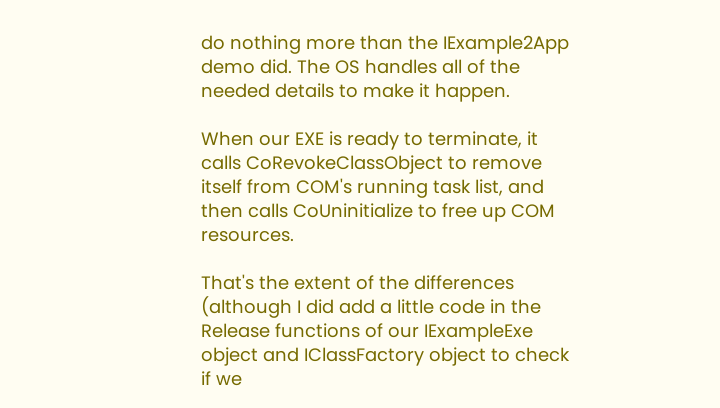do nothing more than the IExample2App demo did. The OS handles all of the needed details to make it happen.

When our EXE is ready to terminate, it calls CoRevokeClassObject to remove itself from COM's running task list, and then calls CoUninitialize to free up COM resources.

That's the extent of the differences (although I did add a little code in the Release functions of our IExampleExe object and IClassFactory object to check if we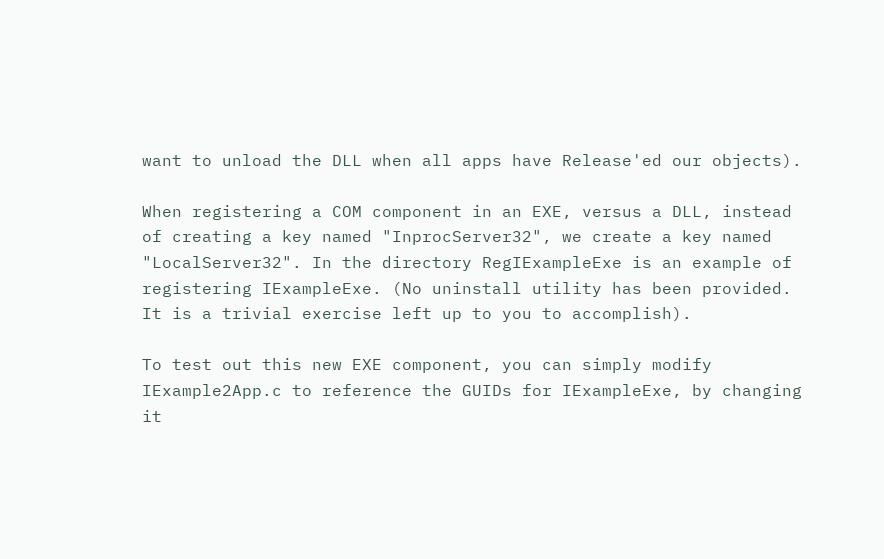want to unload the DLL when all apps have Release'ed our objects).

When registering a COM component in an EXE, versus a DLL, instead of creating a key named "InprocServer32", we create a key named "LocalServer32". In the directory RegIExampleExe is an example of registering IExampleExe. (No uninstall utility has been provided. It is a trivial exercise left up to you to accomplish).

To test out this new EXE component, you can simply modify IExample2App.c to reference the GUIDs for IExampleExe, by changing it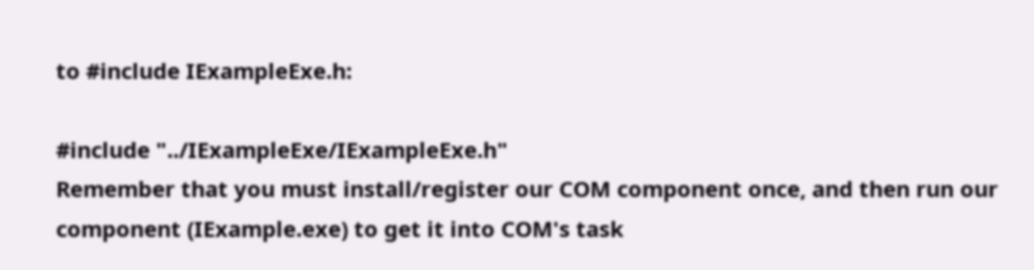to #include IExampleExe.h:

#include "../IExampleExe/IExampleExe.h"
Remember that you must install/register our COM component once, and then run our component (IExample.exe) to get it into COM's task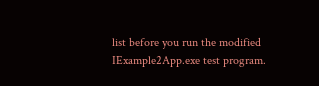list before you run the modified IExample2App.exe test program.